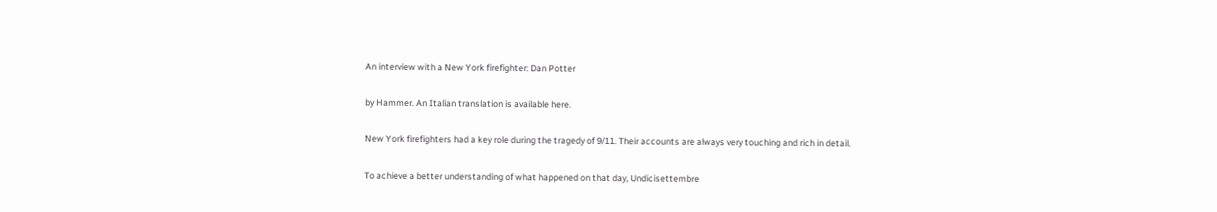An interview with a New York firefighter: Dan Potter

by Hammer. An Italian translation is available here.

New York firefighters had a key role during the tragedy of 9/11. Their accounts are always very touching and rich in detail.

To achieve a better understanding of what happened on that day, Undicisettembre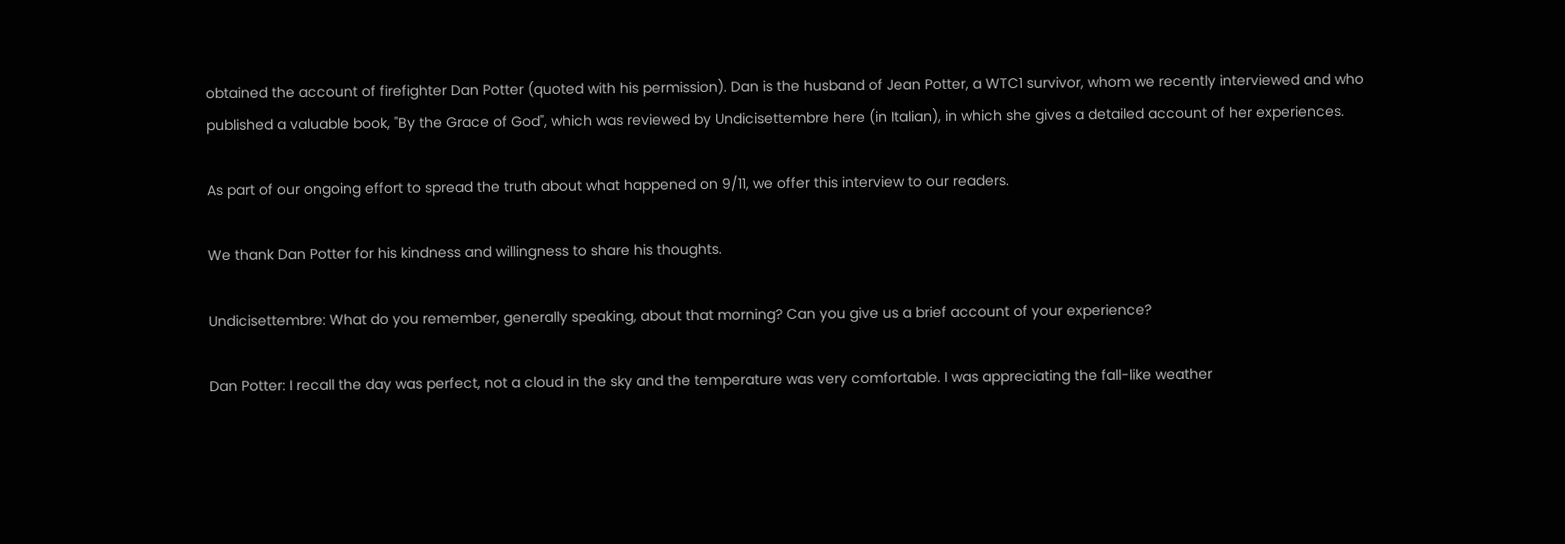obtained the account of firefighter Dan Potter (quoted with his permission). Dan is the husband of Jean Potter, a WTC1 survivor, whom we recently interviewed and who published a valuable book, "By the Grace of God", which was reviewed by Undicisettembre here (in Italian), in which she gives a detailed account of her experiences.

As part of our ongoing effort to spread the truth about what happened on 9/11, we offer this interview to our readers.

We thank Dan Potter for his kindness and willingness to share his thoughts.

Undicisettembre: What do you remember, generally speaking, about that morning? Can you give us a brief account of your experience?

Dan Potter: I recall the day was perfect, not a cloud in the sky and the temperature was very comfortable. I was appreciating the fall-like weather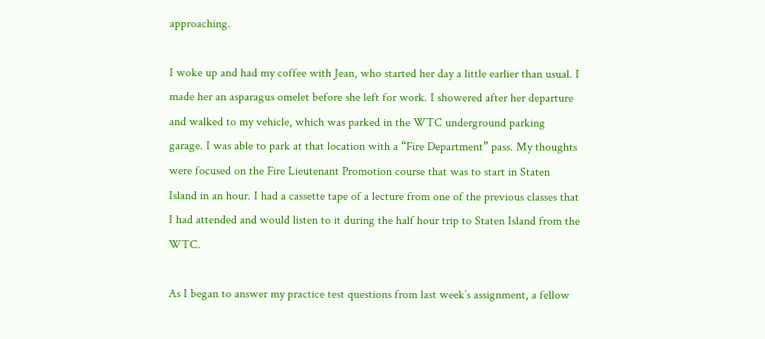approaching.

I woke up and had my coffee with Jean, who started her day a little earlier than usual. I made her an asparagus omelet before she left for work. I showered after her departure and walked to my vehicle, which was parked in the WTC underground parking garage. I was able to park at that location with a “Fire Department” pass. My thoughts were focused on the Fire Lieutenant Promotion course that was to start in Staten Island in an hour. I had a cassette tape of a lecture from one of the previous classes that I had attended and would listen to it during the half hour trip to Staten Island from the WTC.

As I began to answer my practice test questions from last week’s assignment, a fellow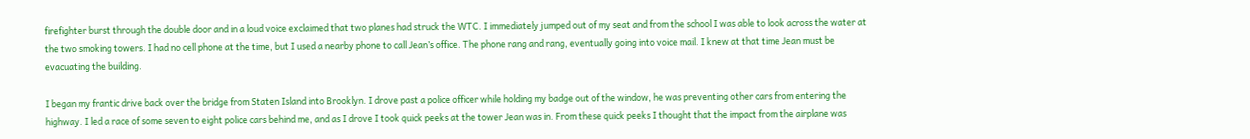firefighter burst through the double door and in a loud voice exclaimed that two planes had struck the WTC. I immediately jumped out of my seat and from the school I was able to look across the water at the two smoking towers. I had no cell phone at the time, but I used a nearby phone to call Jean’s office. The phone rang and rang, eventually going into voice mail. I knew at that time Jean must be evacuating the building.

I began my frantic drive back over the bridge from Staten Island into Brooklyn. I drove past a police officer while holding my badge out of the window, he was preventing other cars from entering the highway. I led a race of some seven to eight police cars behind me, and as I drove I took quick peeks at the tower Jean was in. From these quick peeks I thought that the impact from the airplane was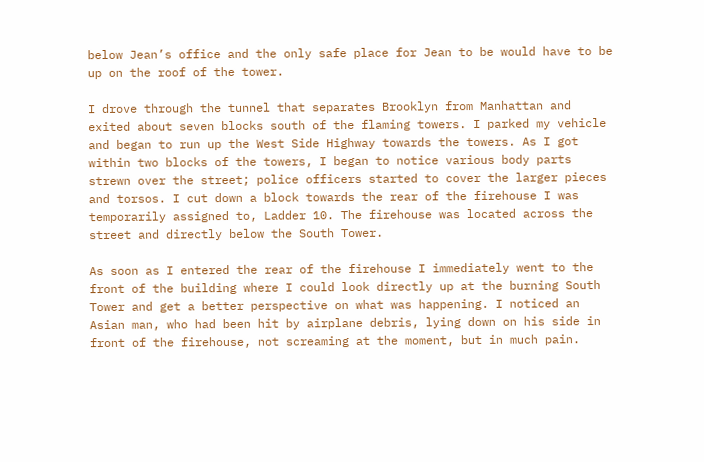below Jean’s office and the only safe place for Jean to be would have to be up on the roof of the tower.

I drove through the tunnel that separates Brooklyn from Manhattan and exited about seven blocks south of the flaming towers. I parked my vehicle and began to run up the West Side Highway towards the towers. As I got within two blocks of the towers, I began to notice various body parts strewn over the street; police officers started to cover the larger pieces and torsos. I cut down a block towards the rear of the firehouse I was temporarily assigned to, Ladder 10. The firehouse was located across the street and directly below the South Tower.

As soon as I entered the rear of the firehouse I immediately went to the front of the building where I could look directly up at the burning South Tower and get a better perspective on what was happening. I noticed an Asian man, who had been hit by airplane debris, lying down on his side in front of the firehouse, not screaming at the moment, but in much pain.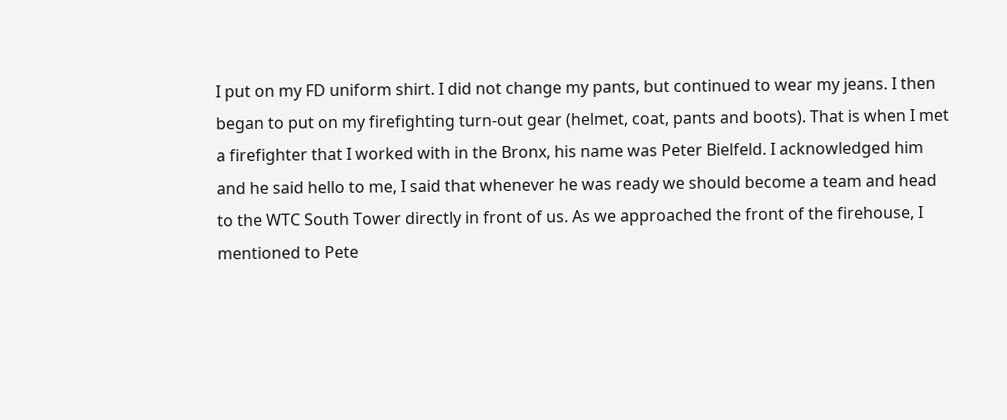I put on my FD uniform shirt. I did not change my pants, but continued to wear my jeans. I then began to put on my firefighting turn-out gear (helmet, coat, pants and boots). That is when I met a firefighter that I worked with in the Bronx, his name was Peter Bielfeld. I acknowledged him and he said hello to me, I said that whenever he was ready we should become a team and head to the WTC South Tower directly in front of us. As we approached the front of the firehouse, I mentioned to Pete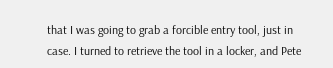that I was going to grab a forcible entry tool, just in case. I turned to retrieve the tool in a locker, and Pete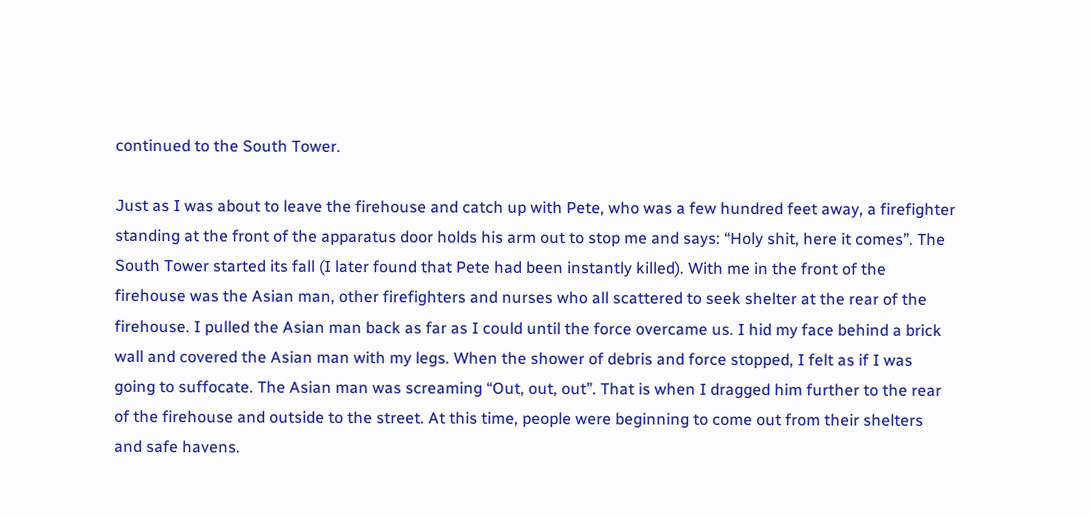continued to the South Tower.

Just as I was about to leave the firehouse and catch up with Pete, who was a few hundred feet away, a firefighter standing at the front of the apparatus door holds his arm out to stop me and says: “Holy shit, here it comes”. The South Tower started its fall (I later found that Pete had been instantly killed). With me in the front of the firehouse was the Asian man, other firefighters and nurses who all scattered to seek shelter at the rear of the firehouse. I pulled the Asian man back as far as I could until the force overcame us. I hid my face behind a brick wall and covered the Asian man with my legs. When the shower of debris and force stopped, I felt as if I was going to suffocate. The Asian man was screaming “Out, out, out”. That is when I dragged him further to the rear of the firehouse and outside to the street. At this time, people were beginning to come out from their shelters and safe havens.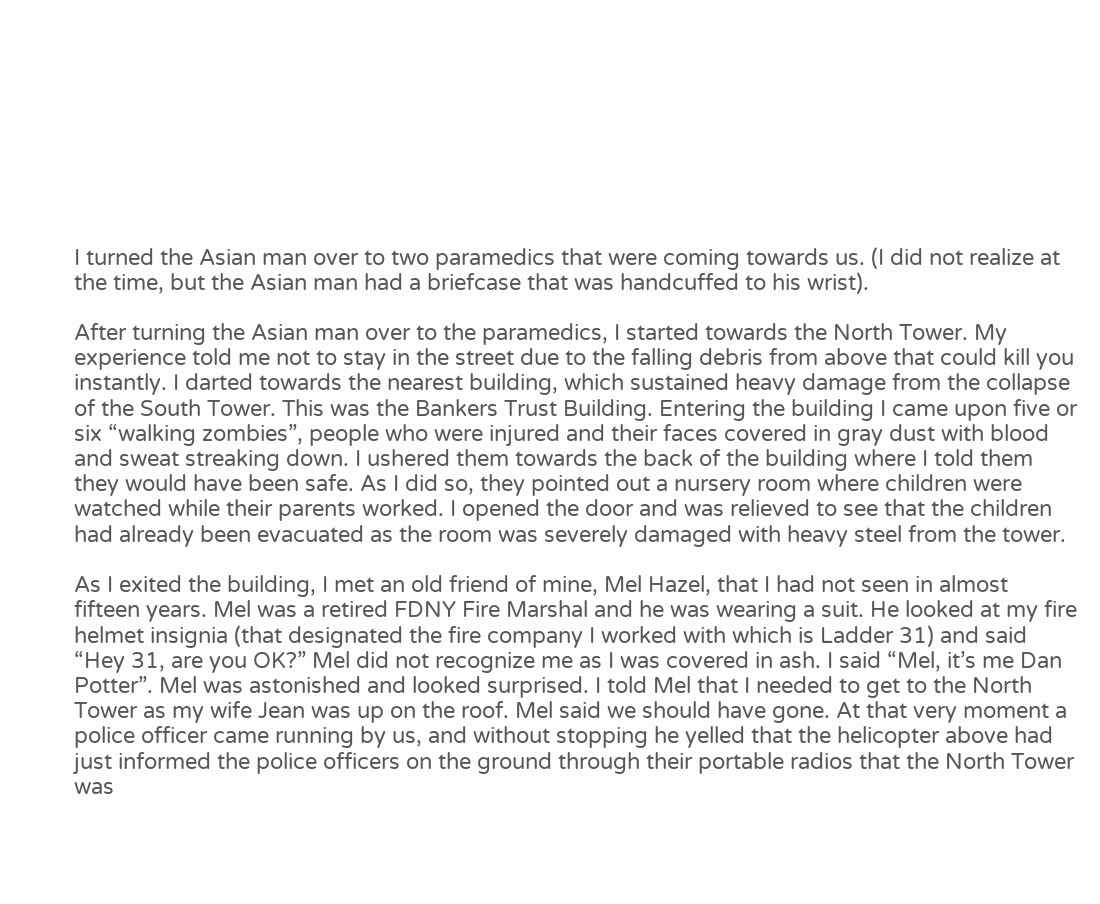I turned the Asian man over to two paramedics that were coming towards us. (I did not realize at the time, but the Asian man had a briefcase that was handcuffed to his wrist).

After turning the Asian man over to the paramedics, I started towards the North Tower. My experience told me not to stay in the street due to the falling debris from above that could kill you instantly. I darted towards the nearest building, which sustained heavy damage from the collapse of the South Tower. This was the Bankers Trust Building. Entering the building I came upon five or six “walking zombies”, people who were injured and their faces covered in gray dust with blood and sweat streaking down. I ushered them towards the back of the building where I told them they would have been safe. As I did so, they pointed out a nursery room where children were watched while their parents worked. I opened the door and was relieved to see that the children had already been evacuated as the room was severely damaged with heavy steel from the tower.

As I exited the building, I met an old friend of mine, Mel Hazel, that I had not seen in almost fifteen years. Mel was a retired FDNY Fire Marshal and he was wearing a suit. He looked at my fire helmet insignia (that designated the fire company I worked with which is Ladder 31) and said “Hey 31, are you OK?” Mel did not recognize me as I was covered in ash. I said “Mel, it’s me Dan Potter”. Mel was astonished and looked surprised. I told Mel that I needed to get to the North Tower as my wife Jean was up on the roof. Mel said we should have gone. At that very moment a police officer came running by us, and without stopping he yelled that the helicopter above had just informed the police officers on the ground through their portable radios that the North Tower was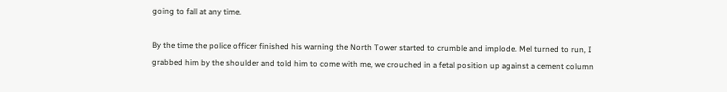going to fall at any time.

By the time the police officer finished his warning the North Tower started to crumble and implode. Mel turned to run, I grabbed him by the shoulder and told him to come with me, we crouched in a fetal position up against a cement column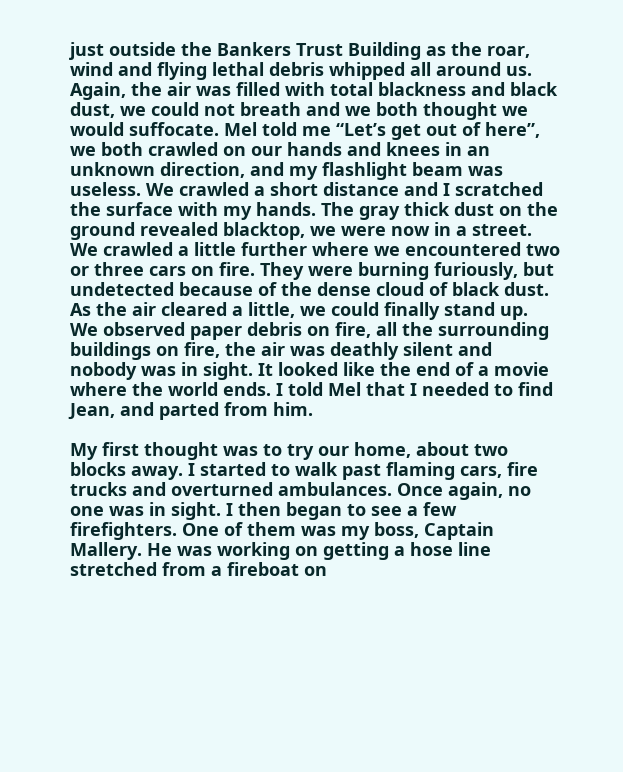just outside the Bankers Trust Building as the roar, wind and flying lethal debris whipped all around us. Again, the air was filled with total blackness and black dust, we could not breath and we both thought we would suffocate. Mel told me “Let’s get out of here”, we both crawled on our hands and knees in an unknown direction, and my flashlight beam was useless. We crawled a short distance and I scratched the surface with my hands. The gray thick dust on the ground revealed blacktop, we were now in a street. We crawled a little further where we encountered two or three cars on fire. They were burning furiously, but undetected because of the dense cloud of black dust. As the air cleared a little, we could finally stand up. We observed paper debris on fire, all the surrounding buildings on fire, the air was deathly silent and nobody was in sight. It looked like the end of a movie where the world ends. I told Mel that I needed to find Jean, and parted from him.

My first thought was to try our home, about two blocks away. I started to walk past flaming cars, fire trucks and overturned ambulances. Once again, no one was in sight. I then began to see a few firefighters. One of them was my boss, Captain Mallery. He was working on getting a hose line stretched from a fireboat on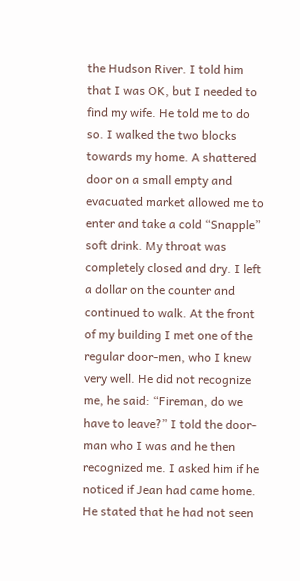the Hudson River. I told him that I was OK, but I needed to find my wife. He told me to do so. I walked the two blocks towards my home. A shattered door on a small empty and evacuated market allowed me to enter and take a cold “Snapple” soft drink. My throat was completely closed and dry. I left a dollar on the counter and continued to walk. At the front of my building I met one of the regular door-men, who I knew very well. He did not recognize me, he said: “Fireman, do we have to leave?” I told the door-man who I was and he then recognized me. I asked him if he noticed if Jean had came home. He stated that he had not seen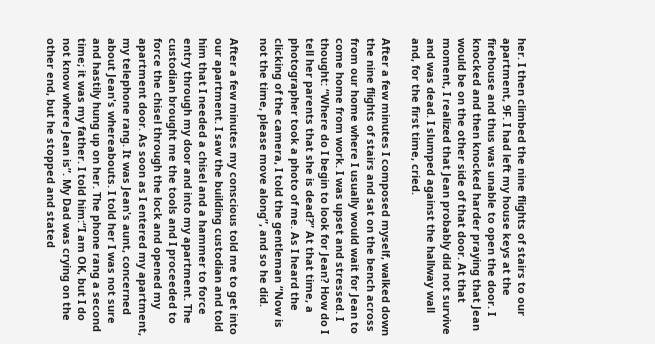her. I then climbed the nine flights of stairs to our apartment, 9F. I had left my house keys at the firehouse and thus was unable to open the door. I knocked and then knocked harder praying that Jean would be on the other side of that door. At that moment, I realized that Jean probably did not survive and was dead. I slumped against the hallway wall and, for the first time, cried.

After a few minutes I composed myself, walked down the nine flights of stairs and sat on the bench across from our home where I usually would wait for Jean to come home from work. I was upset and stressed. I thought: “Where do I begin to look for Jean? How do I tell her parents that she is dead?” At that time, a photographer took a photo of me. As I heard the clicking of the camera, I told the gentleman “Now is not the time, please move along”, and so he did.

After a few minutes my conscious told me to get into our apartment. I saw the building custodian and told him that I needed a chisel and a hammer to force entry through my door and into my apartment. The custodian brought me the tools and I proceeded to force the chisel through the lock and opened my apartment door. As soon as I entered my apartment, my telephone rang. It was Jean's aunt, concerned about Jean's whereabouts. I told her I was not sure and hastily hung up on her. The phone rang a second time; it was my father. I told him:“I am OK, but I do not know where Jean is”. My Dad was crying on the other end, but he stopped and stated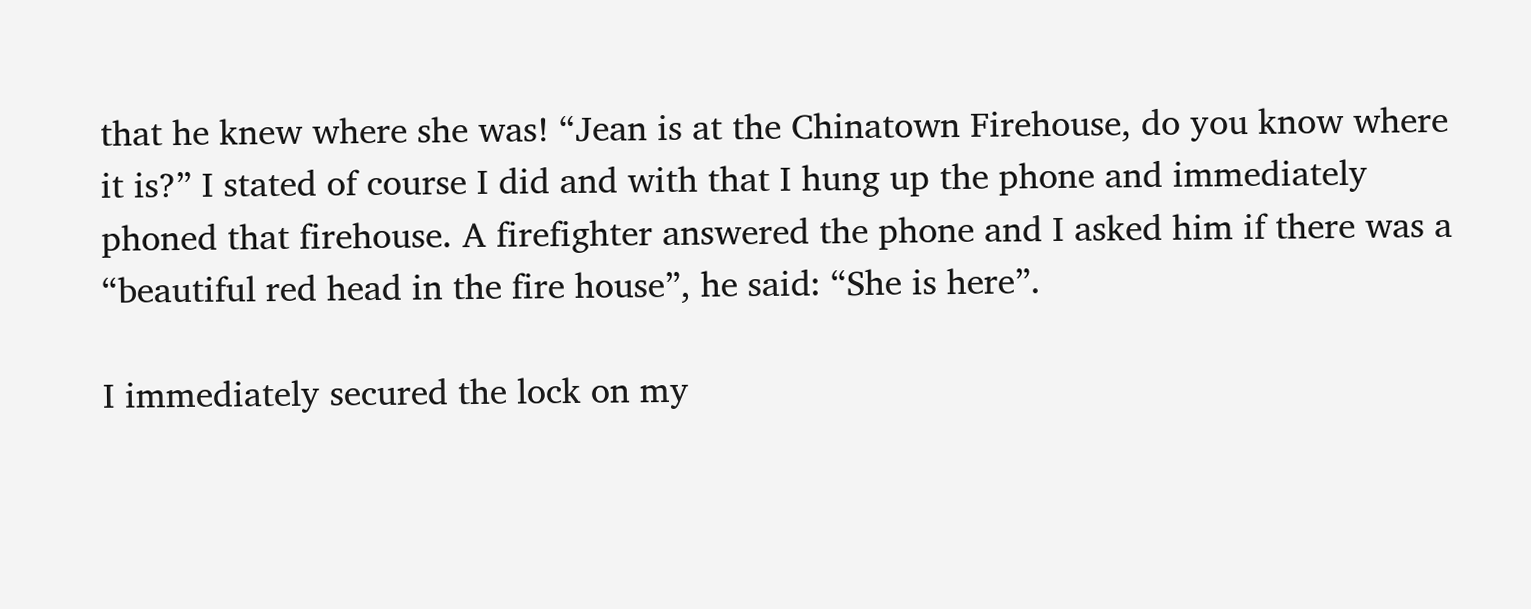that he knew where she was! “Jean is at the Chinatown Firehouse, do you know where it is?” I stated of course I did and with that I hung up the phone and immediately phoned that firehouse. A firefighter answered the phone and I asked him if there was a “beautiful red head in the fire house”, he said: “She is here”.

I immediately secured the lock on my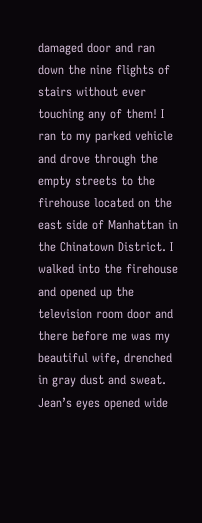damaged door and ran down the nine flights of stairs without ever touching any of them! I ran to my parked vehicle and drove through the empty streets to the firehouse located on the east side of Manhattan in the Chinatown District. I walked into the firehouse and opened up the television room door and there before me was my beautiful wife, drenched in gray dust and sweat. Jean’s eyes opened wide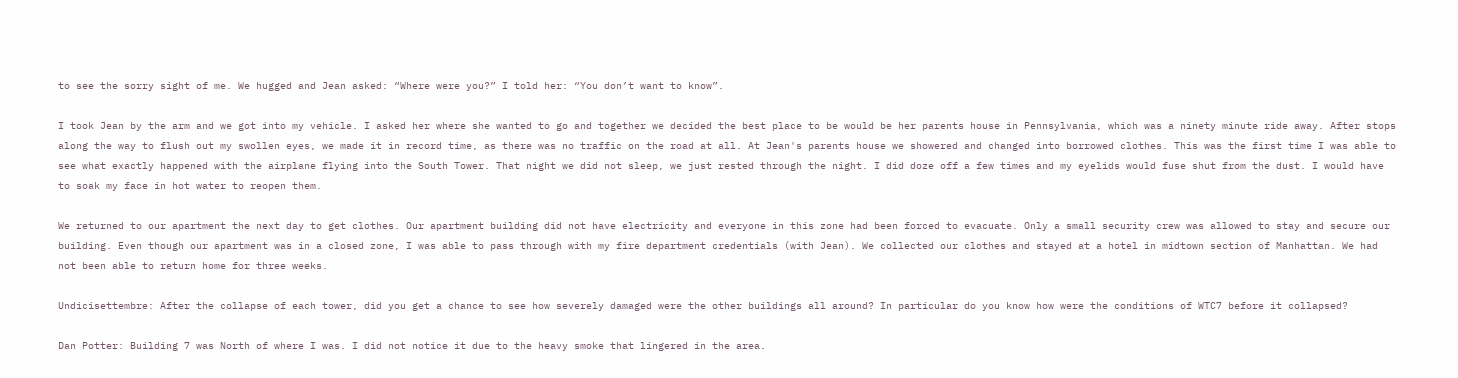to see the sorry sight of me. We hugged and Jean asked: “Where were you?” I told her: “You don’t want to know”.

I took Jean by the arm and we got into my vehicle. I asked her where she wanted to go and together we decided the best place to be would be her parents house in Pennsylvania, which was a ninety minute ride away. After stops along the way to flush out my swollen eyes, we made it in record time, as there was no traffic on the road at all. At Jean's parents house we showered and changed into borrowed clothes. This was the first time I was able to see what exactly happened with the airplane flying into the South Tower. That night we did not sleep, we just rested through the night. I did doze off a few times and my eyelids would fuse shut from the dust. I would have to soak my face in hot water to reopen them.

We returned to our apartment the next day to get clothes. Our apartment building did not have electricity and everyone in this zone had been forced to evacuate. Only a small security crew was allowed to stay and secure our building. Even though our apartment was in a closed zone, I was able to pass through with my fire department credentials (with Jean). We collected our clothes and stayed at a hotel in midtown section of Manhattan. We had not been able to return home for three weeks.

Undicisettembre: After the collapse of each tower, did you get a chance to see how severely damaged were the other buildings all around? In particular do you know how were the conditions of WTC7 before it collapsed?

Dan Potter: Building 7 was North of where I was. I did not notice it due to the heavy smoke that lingered in the area.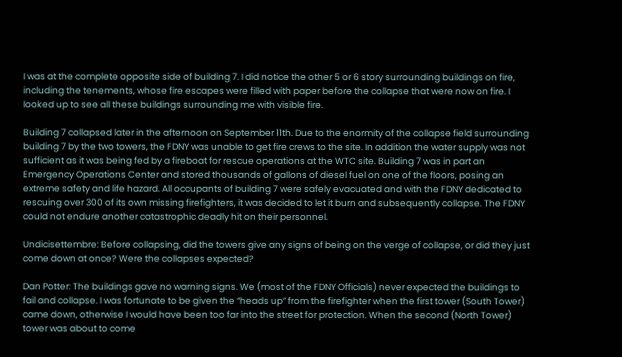I was at the complete opposite side of building 7. I did notice the other 5 or 6 story surrounding buildings on fire, including the tenements, whose fire escapes were filled with paper before the collapse that were now on fire. I looked up to see all these buildings surrounding me with visible fire.

Building 7 collapsed later in the afternoon on September 11th. Due to the enormity of the collapse field surrounding building 7 by the two towers, the FDNY was unable to get fire crews to the site. In addition the water supply was not sufficient as it was being fed by a fireboat for rescue operations at the WTC site. Building 7 was in part an Emergency Operations Center and stored thousands of gallons of diesel fuel on one of the floors, posing an extreme safety and life hazard. All occupants of building 7 were safely evacuated and with the FDNY dedicated to rescuing over 300 of its own missing firefighters, it was decided to let it burn and subsequently collapse. The FDNY could not endure another catastrophic deadly hit on their personnel.

Undicisettembre: Before collapsing, did the towers give any signs of being on the verge of collapse, or did they just come down at once? Were the collapses expected?

Dan Potter: The buildings gave no warning signs. We (most of the FDNY Officials) never expected the buildings to fail and collapse. I was fortunate to be given the “heads up” from the firefighter when the first tower (South Tower) came down, otherwise I would have been too far into the street for protection. When the second (North Tower) tower was about to come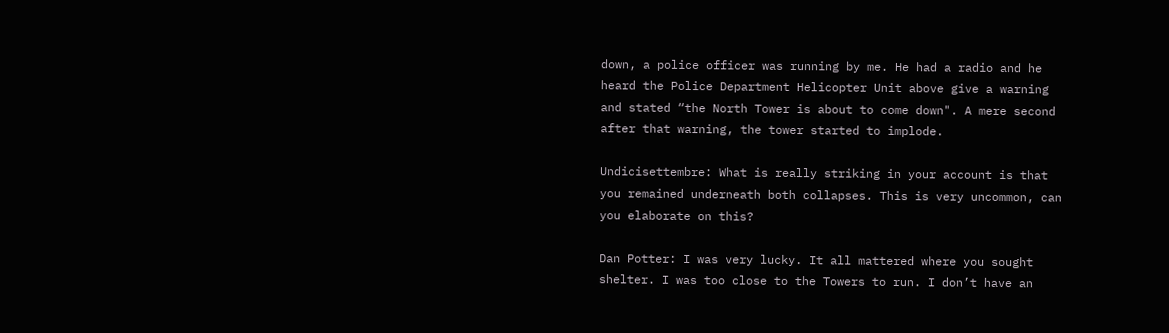down, a police officer was running by me. He had a radio and he heard the Police Department Helicopter Unit above give a warning and stated “the North Tower is about to come down". A mere second after that warning, the tower started to implode.

Undicisettembre: What is really striking in your account is that you remained underneath both collapses. This is very uncommon, can you elaborate on this?

Dan Potter: I was very lucky. It all mattered where you sought shelter. I was too close to the Towers to run. I don’t have an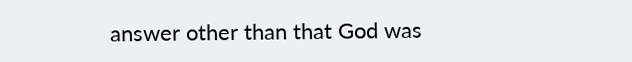answer other than that God was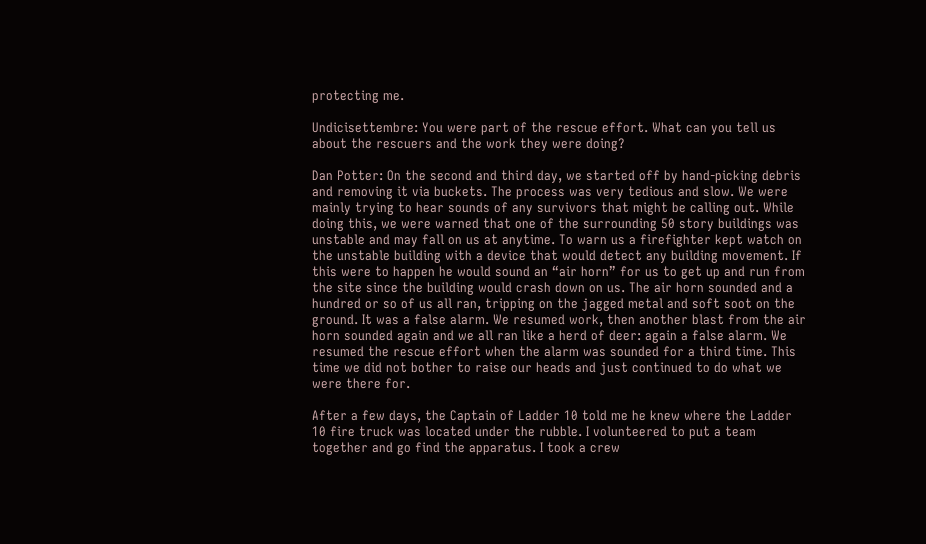protecting me.

Undicisettembre: You were part of the rescue effort. What can you tell us about the rescuers and the work they were doing?

Dan Potter: On the second and third day, we started off by hand-picking debris and removing it via buckets. The process was very tedious and slow. We were mainly trying to hear sounds of any survivors that might be calling out. While doing this, we were warned that one of the surrounding 50 story buildings was unstable and may fall on us at anytime. To warn us a firefighter kept watch on the unstable building with a device that would detect any building movement. If this were to happen he would sound an “air horn” for us to get up and run from the site since the building would crash down on us. The air horn sounded and a hundred or so of us all ran, tripping on the jagged metal and soft soot on the ground. It was a false alarm. We resumed work, then another blast from the air horn sounded again and we all ran like a herd of deer: again a false alarm. We resumed the rescue effort when the alarm was sounded for a third time. This time we did not bother to raise our heads and just continued to do what we were there for.

After a few days, the Captain of Ladder 10 told me he knew where the Ladder 10 fire truck was located under the rubble. I volunteered to put a team together and go find the apparatus. I took a crew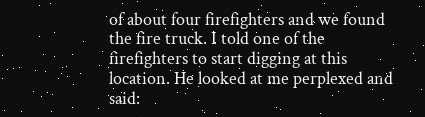of about four firefighters and we found the fire truck. I told one of the firefighters to start digging at this location. He looked at me perplexed and said: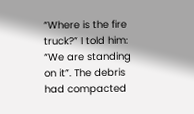“Where is the fire truck?” I told him: “We are standing on it”. The debris had compacted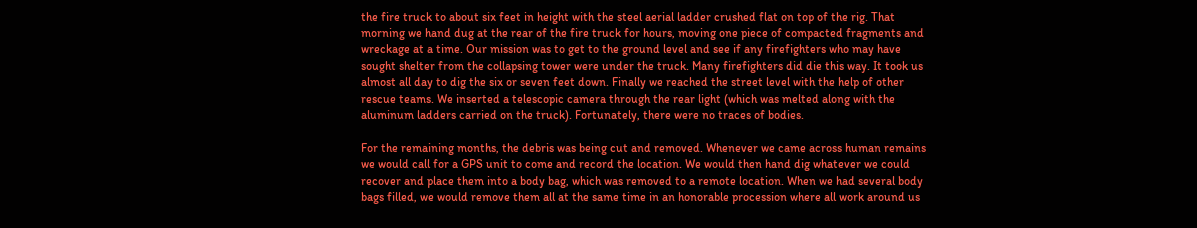the fire truck to about six feet in height with the steel aerial ladder crushed flat on top of the rig. That morning we hand dug at the rear of the fire truck for hours, moving one piece of compacted fragments and wreckage at a time. Our mission was to get to the ground level and see if any firefighters who may have sought shelter from the collapsing tower were under the truck. Many firefighters did die this way. It took us almost all day to dig the six or seven feet down. Finally we reached the street level with the help of other rescue teams. We inserted a telescopic camera through the rear light (which was melted along with the aluminum ladders carried on the truck). Fortunately, there were no traces of bodies.

For the remaining months, the debris was being cut and removed. Whenever we came across human remains we would call for a GPS unit to come and record the location. We would then hand dig whatever we could recover and place them into a body bag, which was removed to a remote location. When we had several body bags filled, we would remove them all at the same time in an honorable procession where all work around us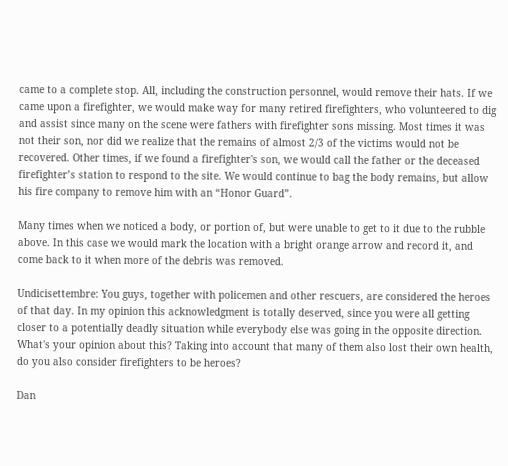came to a complete stop. All, including the construction personnel, would remove their hats. If we came upon a firefighter, we would make way for many retired firefighters, who volunteered to dig and assist since many on the scene were fathers with firefighter sons missing. Most times it was not their son, nor did we realize that the remains of almost 2/3 of the victims would not be recovered. Other times, if we found a firefighter's son, we would call the father or the deceased firefighter’s station to respond to the site. We would continue to bag the body remains, but allow his fire company to remove him with an “Honor Guard”.

Many times when we noticed a body, or portion of, but were unable to get to it due to the rubble above. In this case we would mark the location with a bright orange arrow and record it, and come back to it when more of the debris was removed.

Undicisettembre: You guys, together with policemen and other rescuers, are considered the heroes of that day. In my opinion this acknowledgment is totally deserved, since you were all getting closer to a potentially deadly situation while everybody else was going in the opposite direction. What's your opinion about this? Taking into account that many of them also lost their own health, do you also consider firefighters to be heroes?

Dan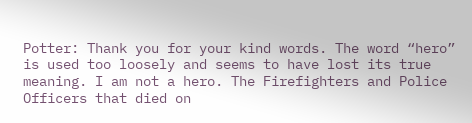Potter: Thank you for your kind words. The word “hero” is used too loosely and seems to have lost its true meaning. I am not a hero. The Firefighters and Police Officers that died on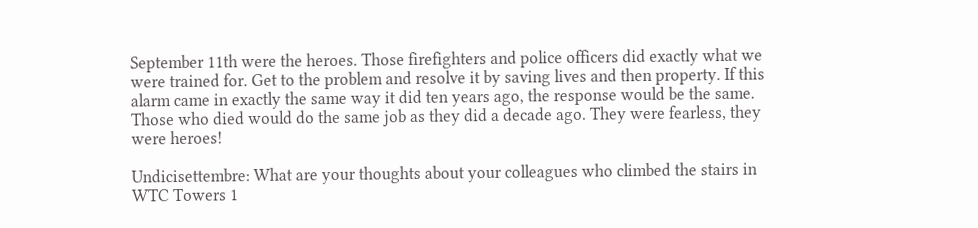September 11th were the heroes. Those firefighters and police officers did exactly what we were trained for. Get to the problem and resolve it by saving lives and then property. If this alarm came in exactly the same way it did ten years ago, the response would be the same. Those who died would do the same job as they did a decade ago. They were fearless, they were heroes!

Undicisettembre: What are your thoughts about your colleagues who climbed the stairs in WTC Towers 1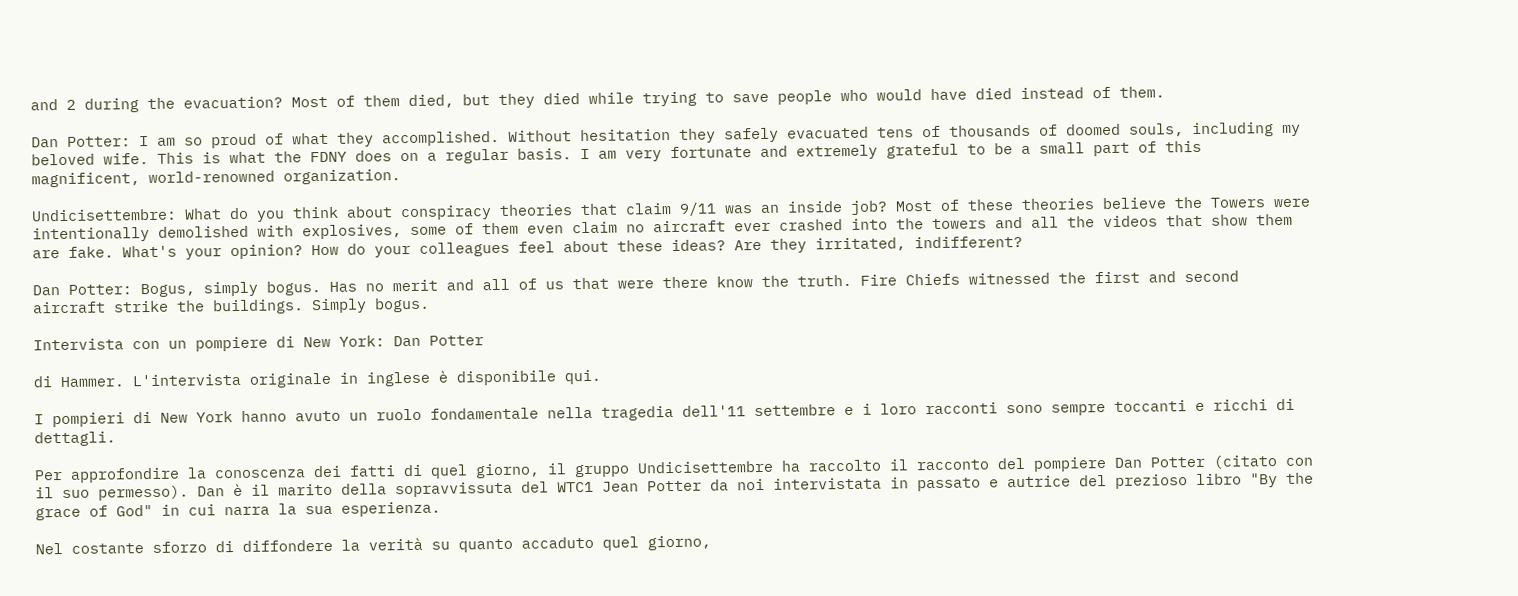and 2 during the evacuation? Most of them died, but they died while trying to save people who would have died instead of them.

Dan Potter: I am so proud of what they accomplished. Without hesitation they safely evacuated tens of thousands of doomed souls, including my beloved wife. This is what the FDNY does on a regular basis. I am very fortunate and extremely grateful to be a small part of this magnificent, world-renowned organization.

Undicisettembre: What do you think about conspiracy theories that claim 9/11 was an inside job? Most of these theories believe the Towers were intentionally demolished with explosives, some of them even claim no aircraft ever crashed into the towers and all the videos that show them are fake. What's your opinion? How do your colleagues feel about these ideas? Are they irritated, indifferent?

Dan Potter: Bogus, simply bogus. Has no merit and all of us that were there know the truth. Fire Chiefs witnessed the first and second aircraft strike the buildings. Simply bogus.

Intervista con un pompiere di New York: Dan Potter

di Hammer. L'intervista originale in inglese è disponibile qui.

I pompieri di New York hanno avuto un ruolo fondamentale nella tragedia dell'11 settembre e i loro racconti sono sempre toccanti e ricchi di dettagli.

Per approfondire la conoscenza dei fatti di quel giorno, il gruppo Undicisettembre ha raccolto il racconto del pompiere Dan Potter (citato con il suo permesso). Dan è il marito della sopravvissuta del WTC1 Jean Potter da noi intervistata in passato e autrice del prezioso libro "By the grace of God" in cui narra la sua esperienza.

Nel costante sforzo di diffondere la verità su quanto accaduto quel giorno,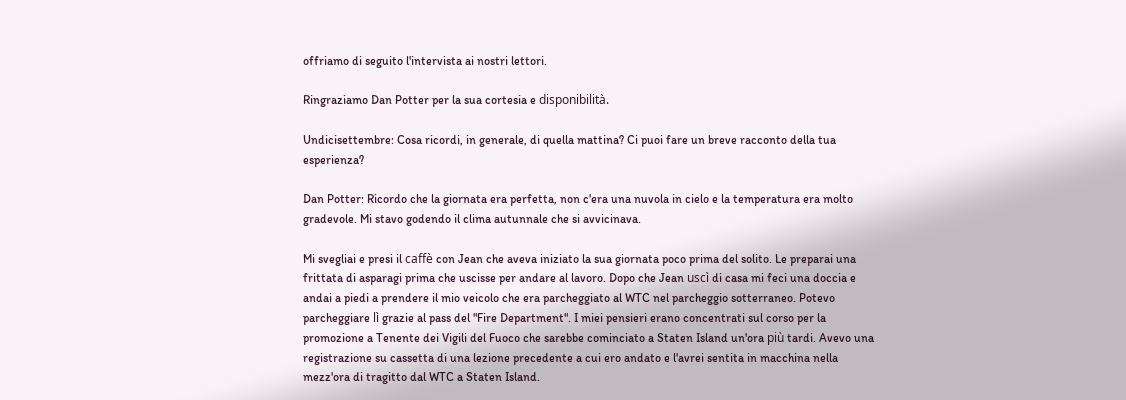offriamo di seguito l'intervista ai nostri lettori.

Ringraziamo Dan Potter per la sua cortesia e disponibilità.

Undicisettembre: Cosa ricordi, in generale, di quella mattina? Ci puoi fare un breve racconto della tua esperienza?

Dan Potter: Ricordo che la giornata era perfetta, non c'era una nuvola in cielo e la temperatura era molto gradevole. Mi stavo godendo il clima autunnale che si avvicinava.

Mi svegliai e presi il caffè con Jean che aveva iniziato la sua giornata poco prima del solito. Le preparai una frittata di asparagi prima che uscisse per andare al lavoro. Dopo che Jean uscì di casa mi feci una doccia e andai a piedi a prendere il mio veicolo che era parcheggiato al WTC nel parcheggio sotterraneo. Potevo parcheggiare lì grazie al pass del "Fire Department". I miei pensieri erano concentrati sul corso per la promozione a Tenente dei Vigili del Fuoco che sarebbe cominciato a Staten Island un'ora più tardi. Avevo una registrazione su cassetta di una lezione precedente a cui ero andato e l'avrei sentita in macchina nella mezz'ora di tragitto dal WTC a Staten Island.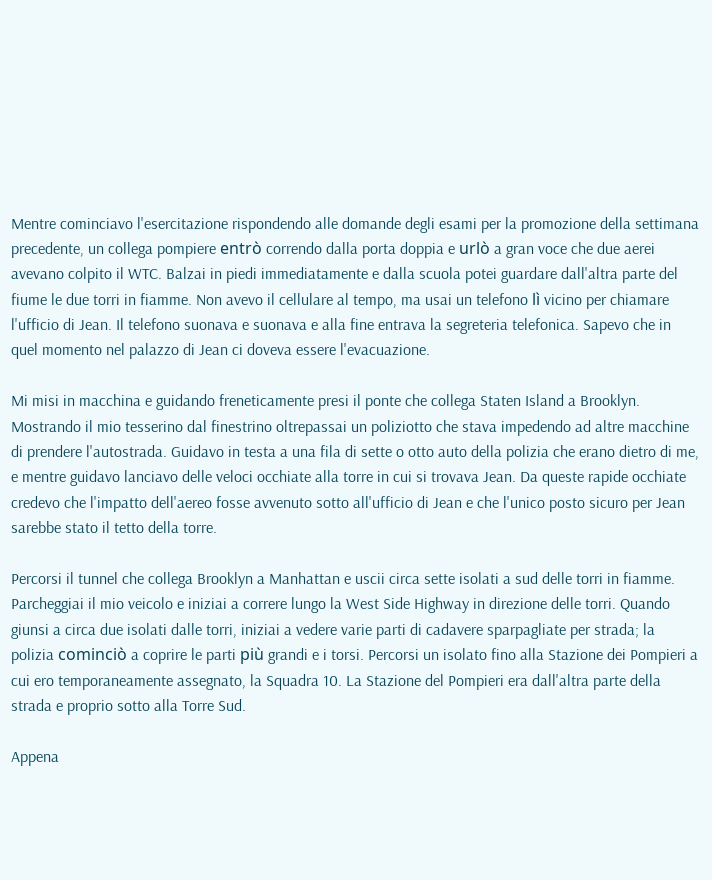Mentre cominciavo l'esercitazione rispondendo alle domande degli esami per la promozione della settimana precedente, un collega pompiere entrò correndo dalla porta doppia e urlò a gran voce che due aerei avevano colpito il WTC. Balzai in piedi immediatamente e dalla scuola potei guardare dall'altra parte del fiume le due torri in fiamme. Non avevo il cellulare al tempo, ma usai un telefono lì vicino per chiamare l'ufficio di Jean. Il telefono suonava e suonava e alla fine entrava la segreteria telefonica. Sapevo che in quel momento nel palazzo di Jean ci doveva essere l'evacuazione.

Mi misi in macchina e guidando freneticamente presi il ponte che collega Staten Island a Brooklyn. Mostrando il mio tesserino dal finestrino oltrepassai un poliziotto che stava impedendo ad altre macchine di prendere l'autostrada. Guidavo in testa a una fila di sette o otto auto della polizia che erano dietro di me, e mentre guidavo lanciavo delle veloci occhiate alla torre in cui si trovava Jean. Da queste rapide occhiate credevo che l'impatto dell'aereo fosse avvenuto sotto all'ufficio di Jean e che l'unico posto sicuro per Jean sarebbe stato il tetto della torre.

Percorsi il tunnel che collega Brooklyn a Manhattan e uscii circa sette isolati a sud delle torri in fiamme. Parcheggiai il mio veicolo e iniziai a correre lungo la West Side Highway in direzione delle torri. Quando giunsi a circa due isolati dalle torri, iniziai a vedere varie parti di cadavere sparpagliate per strada; la polizia cominciò a coprire le parti più grandi e i torsi. Percorsi un isolato fino alla Stazione dei Pompieri a cui ero temporaneamente assegnato, la Squadra 10. La Stazione del Pompieri era dall'altra parte della strada e proprio sotto alla Torre Sud.

Appena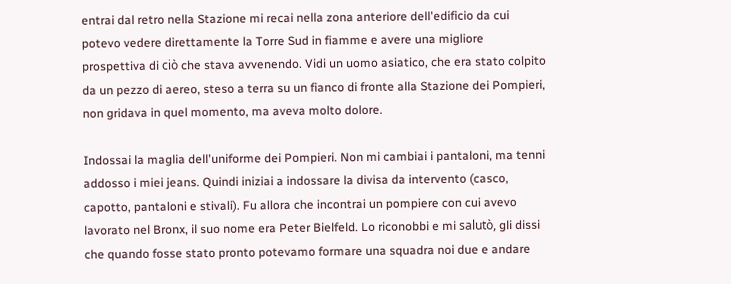entrai dal retro nella Stazione mi recai nella zona anteriore dell'edificio da cui potevo vedere direttamente la Torre Sud in fiamme e avere una migliore prospettiva di ciò che stava avvenendo. Vidi un uomo asiatico, che era stato colpito da un pezzo di aereo, steso a terra su un fianco di fronte alla Stazione dei Pompieri, non gridava in quel momento, ma aveva molto dolore.

Indossai la maglia dell'uniforme dei Pompieri. Non mi cambiai i pantaloni, ma tenni addosso i miei jeans. Quindi iniziai a indossare la divisa da intervento (casco, capotto, pantaloni e stivali). Fu allora che incontrai un pompiere con cui avevo lavorato nel Bronx, il suo nome era Peter Bielfeld. Lo riconobbi e mi salutò, gli dissi che quando fosse stato pronto potevamo formare una squadra noi due e andare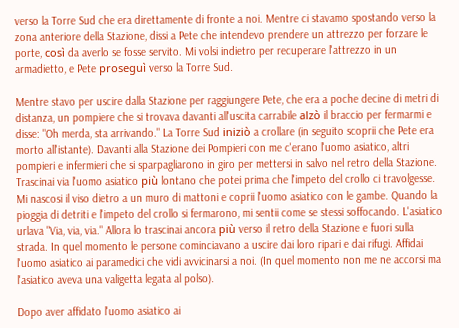verso la Torre Sud che era direttamente di fronte a noi. Mentre ci stavamo spostando verso la zona anteriore della Stazione, dissi a Pete che intendevo prendere un attrezzo per forzare le porte, così da averlo se fosse servito. Mi volsi indietro per recuperare l'attrezzo in un armadietto, e Pete proseguì verso la Torre Sud.

Mentre stavo per uscire dalla Stazione per raggiungere Pete, che era a poche decine di metri di distanza, un pompiere che si trovava davanti all'uscita carrabile alzò il braccio per fermarmi e disse: "Oh merda, sta arrivando." La Torre Sud iniziò a crollare (in seguito scoprii che Pete era morto all'istante). Davanti alla Stazione dei Pompieri con me c'erano l'uomo asiatico, altri pompieri e infermieri che si sparpagliarono in giro per mettersi in salvo nel retro della Stazione. Trascinai via l'uomo asiatico più lontano che potei prima che l'impeto del crollo ci travolgesse. Mi nascosi il viso dietro a un muro di mattoni e coprii l'uomo asiatico con le gambe. Quando la pioggia di detriti e l'impeto del crollo si fermarono, mi sentii come se stessi soffocando. L'asiatico urlava "Via, via, via." Allora lo trascinai ancora più verso il retro della Stazione e fuori sulla strada. In quel momento le persone cominciavano a uscire dai loro ripari e dai rifugi. Affidai l'uomo asiatico ai paramedici che vidi avvicinarsi a noi. (In quel momento non me ne accorsi ma l'asiatico aveva una valigetta legata al polso).

Dopo aver affidato l'uomo asiatico ai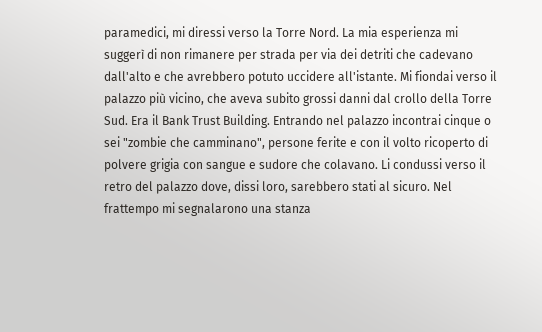paramedici, mi diressi verso la Torre Nord. La mia esperienza mi suggerì di non rimanere per strada per via dei detriti che cadevano dall'alto e che avrebbero potuto uccidere all'istante. Mi fiondai verso il palazzo più vicino, che aveva subito grossi danni dal crollo della Torre Sud. Era il Bank Trust Building. Entrando nel palazzo incontrai cinque o sei "zombie che camminano", persone ferite e con il volto ricoperto di polvere grigia con sangue e sudore che colavano. Li condussi verso il retro del palazzo dove, dissi loro, sarebbero stati al sicuro. Nel frattempo mi segnalarono una stanza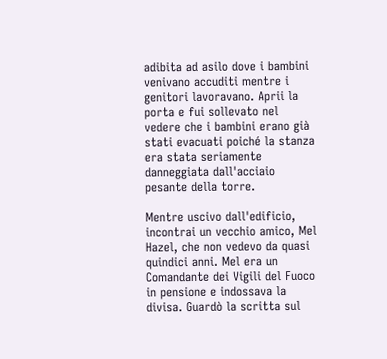adibita ad asilo dove i bambini venivano accuditi mentre i genitori lavoravano. Aprii la porta e fui sollevato nel vedere che i bambini erano già stati evacuati poiché la stanza era stata seriamente danneggiata dall'acciaio pesante della torre.

Mentre uscivo dall'edificio, incontrai un vecchio amico, Mel Hazel, che non vedevo da quasi quindici anni. Mel era un Comandante dei Vigili del Fuoco in pensione e indossava la divisa. Guardò la scritta sul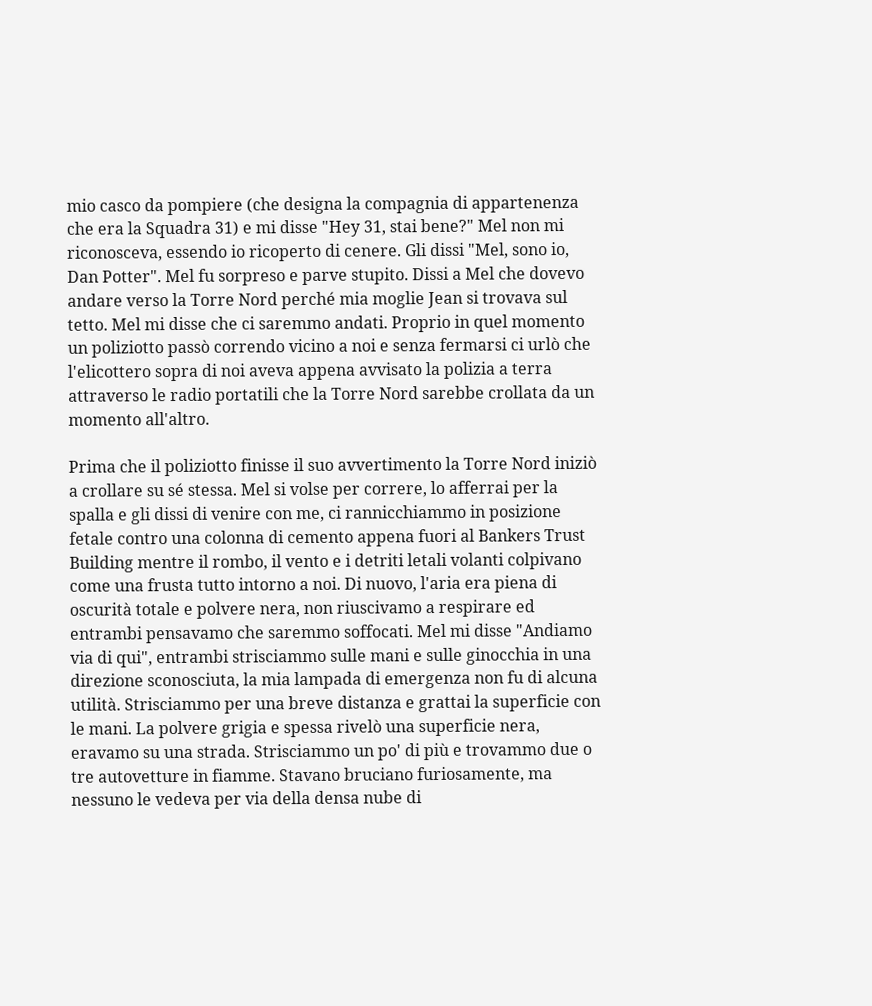mio casco da pompiere (che designa la compagnia di appartenenza che era la Squadra 31) e mi disse "Hey 31, stai bene?" Mel non mi riconosceva, essendo io ricoperto di cenere. Gli dissi "Mel, sono io, Dan Potter". Mel fu sorpreso e parve stupito. Dissi a Mel che dovevo andare verso la Torre Nord perché mia moglie Jean si trovava sul tetto. Mel mi disse che ci saremmo andati. Proprio in quel momento un poliziotto passò correndo vicino a noi e senza fermarsi ci urlò che l'elicottero sopra di noi aveva appena avvisato la polizia a terra attraverso le radio portatili che la Torre Nord sarebbe crollata da un momento all'altro.

Prima che il poliziotto finisse il suo avvertimento la Torre Nord iniziò a crollare su sé stessa. Mel si volse per correre, lo afferrai per la spalla e gli dissi di venire con me, ci rannicchiammo in posizione fetale contro una colonna di cemento appena fuori al Bankers Trust Building mentre il rombo, il vento e i detriti letali volanti colpivano come una frusta tutto intorno a noi. Di nuovo, l'aria era piena di oscurità totale e polvere nera, non riuscivamo a respirare ed entrambi pensavamo che saremmo soffocati. Mel mi disse "Andiamo via di qui", entrambi strisciammo sulle mani e sulle ginocchia in una direzione sconosciuta, la mia lampada di emergenza non fu di alcuna utilità. Strisciammo per una breve distanza e grattai la superficie con le mani. La polvere grigia e spessa rivelò una superficie nera, eravamo su una strada. Strisciammo un po' di più e trovammo due o tre autovetture in fiamme. Stavano bruciano furiosamente, ma nessuno le vedeva per via della densa nube di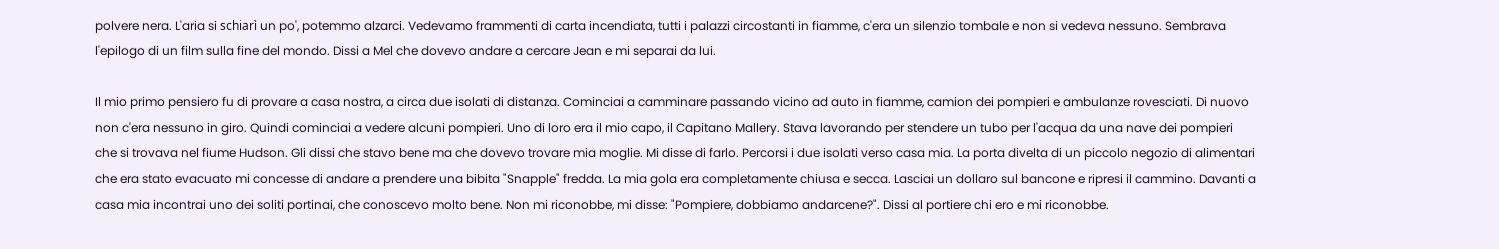polvere nera. L'aria si schiarì un po', potemmo alzarci. Vedevamo frammenti di carta incendiata, tutti i palazzi circostanti in fiamme, c'era un silenzio tombale e non si vedeva nessuno. Sembrava l'epilogo di un film sulla fine del mondo. Dissi a Mel che dovevo andare a cercare Jean e mi separai da lui.

Il mio primo pensiero fu di provare a casa nostra, a circa due isolati di distanza. Cominciai a camminare passando vicino ad auto in fiamme, camion dei pompieri e ambulanze rovesciati. Di nuovo non c'era nessuno in giro. Quindi cominciai a vedere alcuni pompieri. Uno di loro era il mio capo, il Capitano Mallery. Stava lavorando per stendere un tubo per l'acqua da una nave dei pompieri che si trovava nel fiume Hudson. Gli dissi che stavo bene ma che dovevo trovare mia moglie. Mi disse di farlo. Percorsi i due isolati verso casa mia. La porta divelta di un piccolo negozio di alimentari che era stato evacuato mi concesse di andare a prendere una bibita "Snapple" fredda. La mia gola era completamente chiusa e secca. Lasciai un dollaro sul bancone e ripresi il cammino. Davanti a casa mia incontrai uno dei soliti portinai, che conoscevo molto bene. Non mi riconobbe, mi disse: "Pompiere, dobbiamo andarcene?". Dissi al portiere chi ero e mi riconobbe.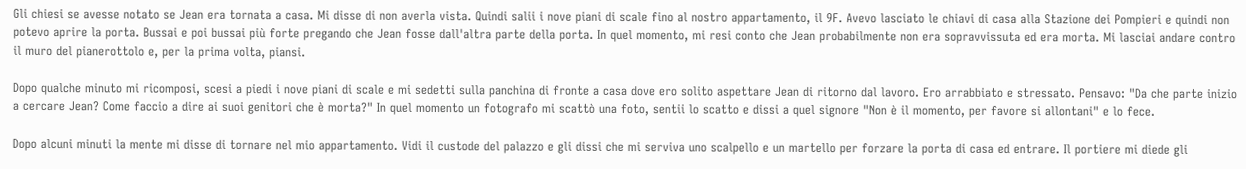Gli chiesi se avesse notato se Jean era tornata a casa. Mi disse di non averla vista. Quindi salii i nove piani di scale fino al nostro appartamento, il 9F. Avevo lasciato le chiavi di casa alla Stazione dei Pompieri e quindi non potevo aprire la porta. Bussai e poi bussai più forte pregando che Jean fosse dall'altra parte della porta. In quel momento, mi resi conto che Jean probabilmente non era sopravvissuta ed era morta. Mi lasciai andare contro il muro del pianerottolo e, per la prima volta, piansi.

Dopo qualche minuto mi ricomposi, scesi a piedi i nove piani di scale e mi sedetti sulla panchina di fronte a casa dove ero solito aspettare Jean di ritorno dal lavoro. Ero arrabbiato e stressato. Pensavo: "Da che parte inizio a cercare Jean? Come faccio a dire ai suoi genitori che è morta?" In quel momento un fotografo mi scattò una foto, sentii lo scatto e dissi a quel signore "Non è il momento, per favore si allontani" e lo fece.

Dopo alcuni minuti la mente mi disse di tornare nel mio appartamento. Vidi il custode del palazzo e gli dissi che mi serviva uno scalpello e un martello per forzare la porta di casa ed entrare. Il portiere mi diede gli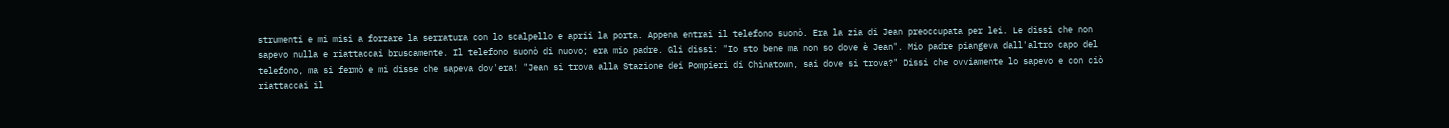strumenti e mi misi a forzare la serratura con lo scalpello e aprii la porta. Appena entrai il telefono suonò. Era la zia di Jean preoccupata per lei. Le dissi che non sapevo nulla e riattaccai bruscamente. Il telefono suonò di nuovo; era mio padre. Gli dissi: "Io sto bene ma non so dove è Jean". Mio padre piangeva dall'altro capo del telefono, ma si fermò e mi disse che sapeva dov'era! "Jean si trova alla Stazione dei Pompieri di Chinatown, sai dove si trova?" Dissi che ovviamente lo sapevo e con ciò riattaccai il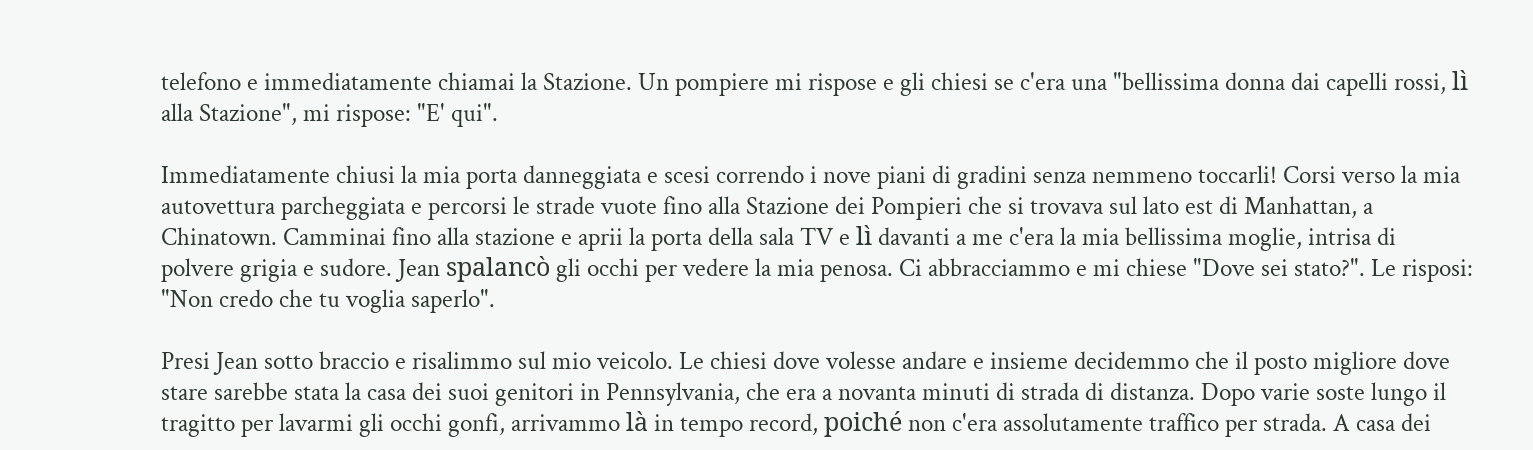telefono e immediatamente chiamai la Stazione. Un pompiere mi rispose e gli chiesi se c'era una "bellissima donna dai capelli rossi, lì alla Stazione", mi rispose: "E' qui".

Immediatamente chiusi la mia porta danneggiata e scesi correndo i nove piani di gradini senza nemmeno toccarli! Corsi verso la mia autovettura parcheggiata e percorsi le strade vuote fino alla Stazione dei Pompieri che si trovava sul lato est di Manhattan, a Chinatown. Camminai fino alla stazione e aprii la porta della sala TV e lì davanti a me c'era la mia bellissima moglie, intrisa di polvere grigia e sudore. Jean spalancò gli occhi per vedere la mia penosa. Ci abbracciammo e mi chiese "Dove sei stato?". Le risposi: "Non credo che tu voglia saperlo".

Presi Jean sotto braccio e risalimmo sul mio veicolo. Le chiesi dove volesse andare e insieme decidemmo che il posto migliore dove stare sarebbe stata la casa dei suoi genitori in Pennsylvania, che era a novanta minuti di strada di distanza. Dopo varie soste lungo il tragitto per lavarmi gli occhi gonfi, arrivammo là in tempo record, poiché non c'era assolutamente traffico per strada. A casa dei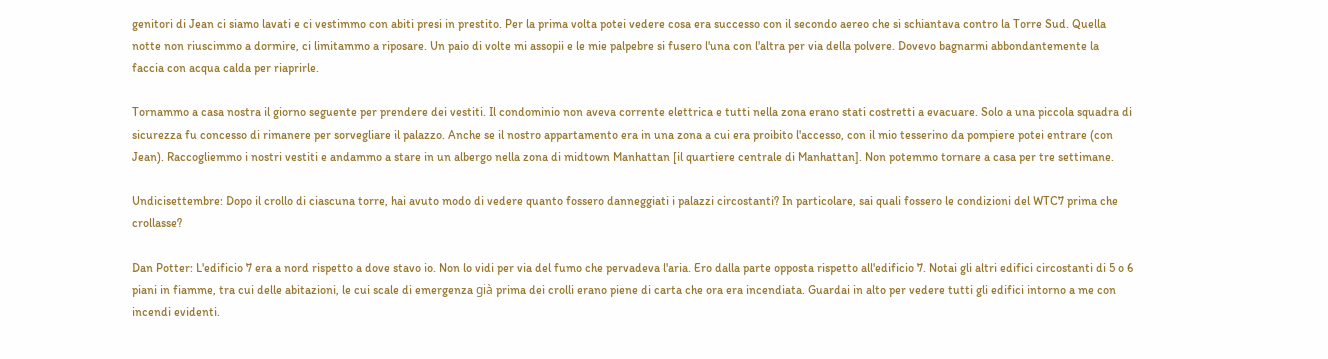genitori di Jean ci siamo lavati e ci vestimmo con abiti presi in prestito. Per la prima volta potei vedere cosa era successo con il secondo aereo che si schiantava contro la Torre Sud. Quella notte non riuscimmo a dormire, ci limitammo a riposare. Un paio di volte mi assopii e le mie palpebre si fusero l'una con l'altra per via della polvere. Dovevo bagnarmi abbondantemente la faccia con acqua calda per riaprirle.

Tornammo a casa nostra il giorno seguente per prendere dei vestiti. Il condominio non aveva corrente elettrica e tutti nella zona erano stati costretti a evacuare. Solo a una piccola squadra di sicurezza fu concesso di rimanere per sorvegliare il palazzo. Anche se il nostro appartamento era in una zona a cui era proibito l'accesso, con il mio tesserino da pompiere potei entrare (con Jean). Raccogliemmo i nostri vestiti e andammo a stare in un albergo nella zona di midtown Manhattan [il quartiere centrale di Manhattan]. Non potemmo tornare a casa per tre settimane.

Undicisettembre: Dopo il crollo di ciascuna torre, hai avuto modo di vedere quanto fossero danneggiati i palazzi circostanti? In particolare, sai quali fossero le condizioni del WTC7 prima che crollasse?

Dan Potter: L'edificio 7 era a nord rispetto a dove stavo io. Non lo vidi per via del fumo che pervadeva l'aria. Ero dalla parte opposta rispetto all'edificio 7. Notai gli altri edifici circostanti di 5 o 6 piani in fiamme, tra cui delle abitazioni, le cui scale di emergenza già prima dei crolli erano piene di carta che ora era incendiata. Guardai in alto per vedere tutti gli edifici intorno a me con incendi evidenti.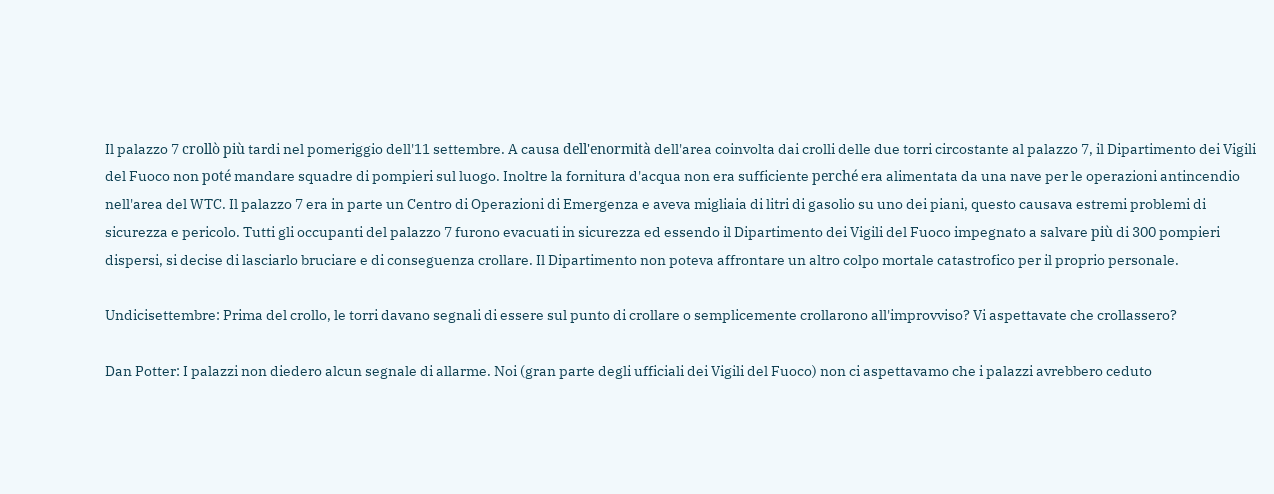Il palazzo 7 crollò più tardi nel pomeriggio dell'11 settembre. A causa dell'enormità dell'area coinvolta dai crolli delle due torri circostante al palazzo 7, il Dipartimento dei Vigili del Fuoco non poté mandare squadre di pompieri sul luogo. Inoltre la fornitura d'acqua non era sufficiente perché era alimentata da una nave per le operazioni antincendio nell'area del WTC. Il palazzo 7 era in parte un Centro di Operazioni di Emergenza e aveva migliaia di litri di gasolio su uno dei piani, questo causava estremi problemi di sicurezza e pericolo. Tutti gli occupanti del palazzo 7 furono evacuati in sicurezza ed essendo il Dipartimento dei Vigili del Fuoco impegnato a salvare più di 300 pompieri dispersi, si decise di lasciarlo bruciare e di conseguenza crollare. Il Dipartimento non poteva affrontare un altro colpo mortale catastrofico per il proprio personale.

Undicisettembre: Prima del crollo, le torri davano segnali di essere sul punto di crollare o semplicemente crollarono all'improvviso? Vi aspettavate che crollassero?

Dan Potter: I palazzi non diedero alcun segnale di allarme. Noi (gran parte degli ufficiali dei Vigili del Fuoco) non ci aspettavamo che i palazzi avrebbero ceduto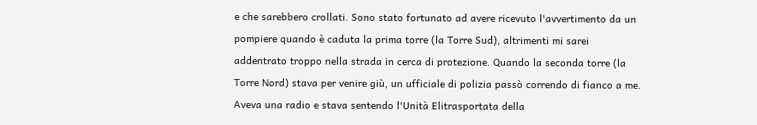e che sarebbero crollati. Sono stato fortunato ad avere ricevuto l'avvertimento da un pompiere quando è caduta la prima torre (la Torre Sud), altrimenti mi sarei addentrato troppo nella strada in cerca di protezione. Quando la seconda torre (la Torre Nord) stava per venire giù, un ufficiale di polizia passò correndo di fianco a me. Aveva una radio e stava sentendo l'Unità Elitrasportata della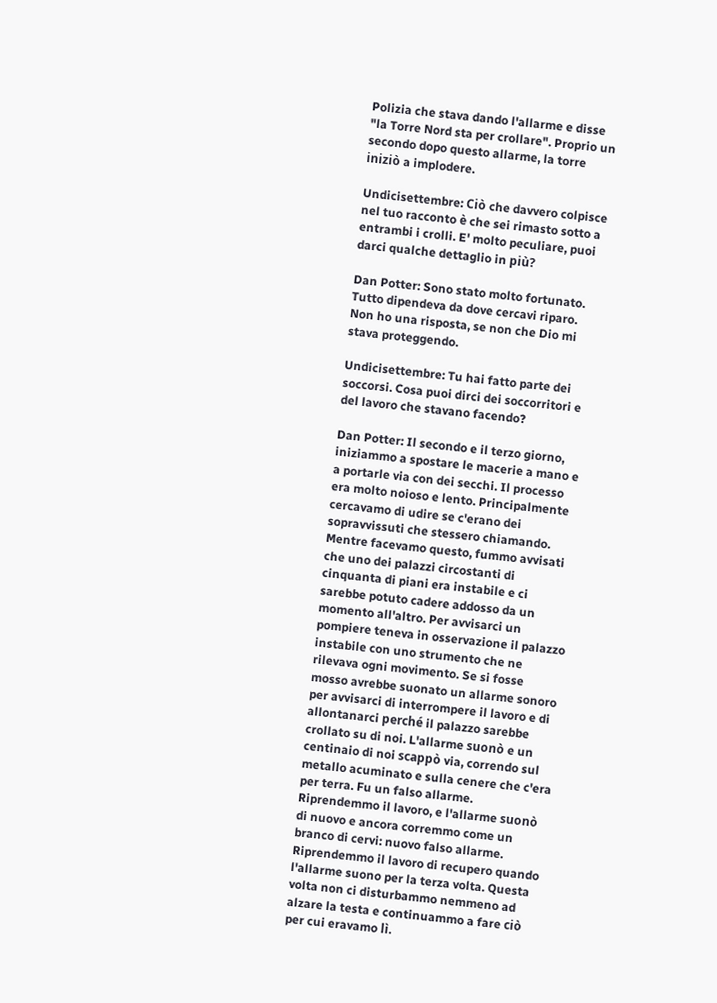Polizia che stava dando l'allarme e disse "la Torre Nord sta per crollare". Proprio un secondo dopo questo allarme, la torre iniziò a implodere.

Undicisettembre: Ciò che davvero colpisce nel tuo racconto è che sei rimasto sotto a entrambi i crolli. E' molto peculiare, puoi darci qualche dettaglio in più?

Dan Potter: Sono stato molto fortunato. Tutto dipendeva da dove cercavi riparo. Non ho una risposta, se non che Dio mi stava proteggendo.

Undicisettembre: Tu hai fatto parte dei soccorsi. Cosa puoi dirci dei soccorritori e del lavoro che stavano facendo?

Dan Potter: Il secondo e il terzo giorno, iniziammo a spostare le macerie a mano e a portarle via con dei secchi. Il processo era molto noioso e lento. Principalmente cercavamo di udire se c'erano dei sopravvissuti che stessero chiamando. Mentre facevamo questo, fummo avvisati che uno dei palazzi circostanti di cinquanta di piani era instabile e ci sarebbe potuto cadere addosso da un momento all'altro. Per avvisarci un pompiere teneva in osservazione il palazzo instabile con uno strumento che ne rilevava ogni movimento. Se si fosse mosso avrebbe suonato un allarme sonoro per avvisarci di interrompere il lavoro e di allontanarci perché il palazzo sarebbe crollato su di noi. L'allarme suonò e un centinaio di noi scappò via, correndo sul metallo acuminato e sulla cenere che c'era per terra. Fu un falso allarme. Riprendemmo il lavoro, e l'allarme suonò di nuovo e ancora corremmo come un branco di cervi: nuovo falso allarme. Riprendemmo il lavoro di recupero quando l'allarme suono per la terza volta. Questa volta non ci disturbammo nemmeno ad alzare la testa e continuammo a fare ciò per cui eravamo lì.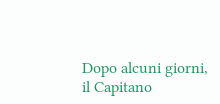Dopo alcuni giorni, il Capitano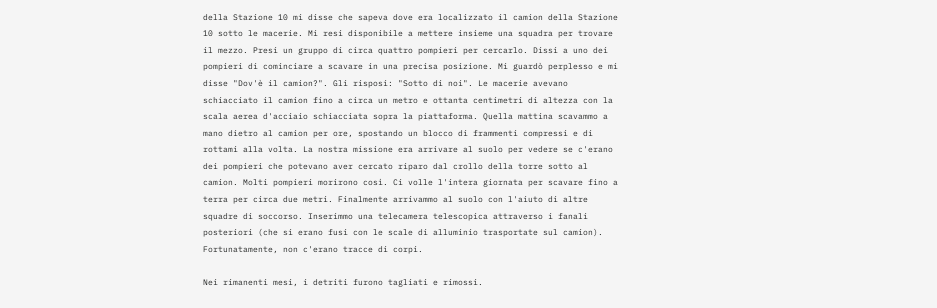della Stazione 10 mi disse che sapeva dove era localizzato il camion della Stazione 10 sotto le macerie. Mi resi disponibile a mettere insieme una squadra per trovare il mezzo. Presi un gruppo di circa quattro pompieri per cercarlo. Dissi a uno dei pompieri di cominciare a scavare in una precisa posizione. Mi guardò perplesso e mi disse "Dov'è il camion?". Gli risposi: "Sotto di noi". Le macerie avevano schiacciato il camion fino a circa un metro e ottanta centimetri di altezza con la scala aerea d'acciaio schiacciata sopra la piattaforma. Quella mattina scavammo a mano dietro al camion per ore, spostando un blocco di frammenti compressi e di rottami alla volta. La nostra missione era arrivare al suolo per vedere se c'erano dei pompieri che potevano aver cercato riparo dal crollo della torre sotto al camion. Molti pompieri morirono così. Ci volle l'intera giornata per scavare fino a terra per circa due metri. Finalmente arrivammo al suolo con l'aiuto di altre squadre di soccorso. Inserimmo una telecamera telescopica attraverso i fanali posteriori (che si erano fusi con le scale di alluminio trasportate sul camion). Fortunatamente, non c'erano tracce di corpi.

Nei rimanenti mesi, i detriti furono tagliati e rimossi.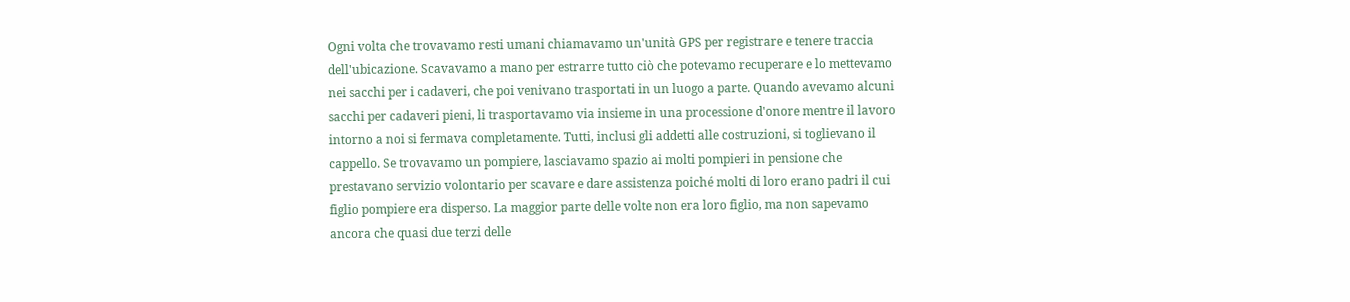Ogni volta che trovavamo resti umani chiamavamo un'unità GPS per registrare e tenere traccia dell'ubicazione. Scavavamo a mano per estrarre tutto ciò che potevamo recuperare e lo mettevamo nei sacchi per i cadaveri, che poi venivano trasportati in un luogo a parte. Quando avevamo alcuni sacchi per cadaveri pieni, li trasportavamo via insieme in una processione d'onore mentre il lavoro intorno a noi si fermava completamente. Tutti, inclusi gli addetti alle costruzioni, si toglievano il cappello. Se trovavamo un pompiere, lasciavamo spazio ai molti pompieri in pensione che prestavano servizio volontario per scavare e dare assistenza poiché molti di loro erano padri il cui figlio pompiere era disperso. La maggior parte delle volte non era loro figlio, ma non sapevamo ancora che quasi due terzi delle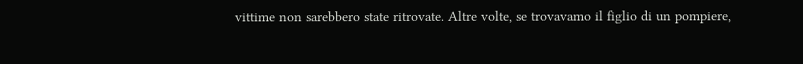vittime non sarebbero state ritrovate. Altre volte, se trovavamo il figlio di un pompiere,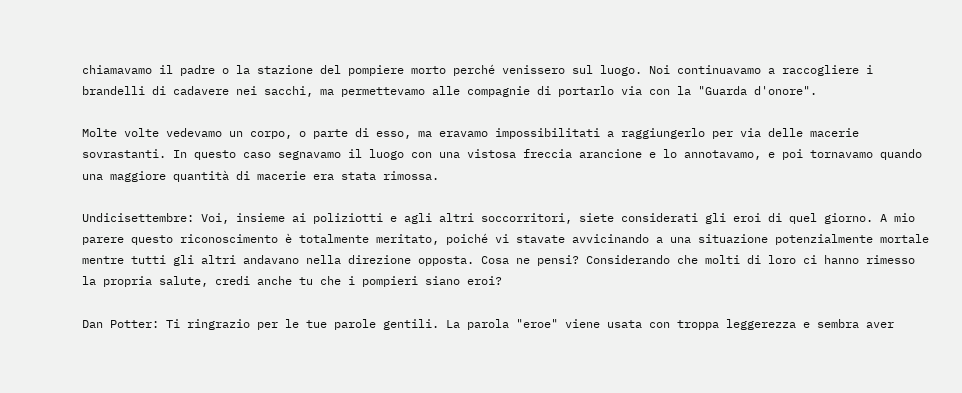chiamavamo il padre o la stazione del pompiere morto perché venissero sul luogo. Noi continuavamo a raccogliere i brandelli di cadavere nei sacchi, ma permettevamo alle compagnie di portarlo via con la "Guarda d'onore".

Molte volte vedevamo un corpo, o parte di esso, ma eravamo impossibilitati a raggiungerlo per via delle macerie sovrastanti. In questo caso segnavamo il luogo con una vistosa freccia arancione e lo annotavamo, e poi tornavamo quando una maggiore quantità di macerie era stata rimossa.

Undicisettembre: Voi, insieme ai poliziotti e agli altri soccorritori, siete considerati gli eroi di quel giorno. A mio parere questo riconoscimento è totalmente meritato, poiché vi stavate avvicinando a una situazione potenzialmente mortale mentre tutti gli altri andavano nella direzione opposta. Cosa ne pensi? Considerando che molti di loro ci hanno rimesso la propria salute, credi anche tu che i pompieri siano eroi?

Dan Potter: Ti ringrazio per le tue parole gentili. La parola "eroe" viene usata con troppa leggerezza e sembra aver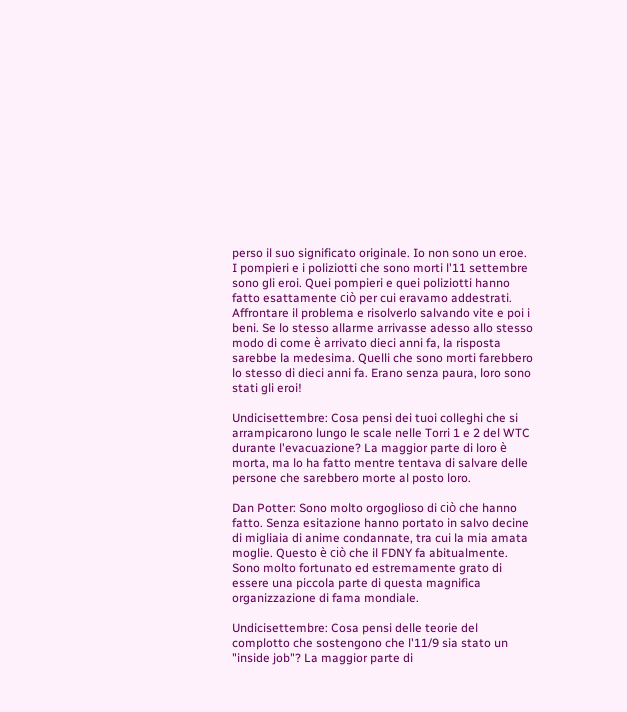perso il suo significato originale. Io non sono un eroe. I pompieri e i poliziotti che sono morti l'11 settembre sono gli eroi. Quei pompieri e quei poliziotti hanno fatto esattamente ciò per cui eravamo addestrati. Affrontare il problema e risolverlo salvando vite e poi i beni. Se lo stesso allarme arrivasse adesso allo stesso modo di come è arrivato dieci anni fa, la risposta sarebbe la medesima. Quelli che sono morti farebbero lo stesso di dieci anni fa. Erano senza paura, loro sono stati gli eroi!

Undicisettembre: Cosa pensi dei tuoi colleghi che si arrampicarono lungo le scale nelle Torri 1 e 2 del WTC durante l'evacuazione? La maggior parte di loro è morta, ma lo ha fatto mentre tentava di salvare delle persone che sarebbero morte al posto loro.

Dan Potter: Sono molto orgoglioso di ciò che hanno fatto. Senza esitazione hanno portato in salvo decine di migliaia di anime condannate, tra cui la mia amata moglie. Questo è ciò che il FDNY fa abitualmente. Sono molto fortunato ed estremamente grato di essere una piccola parte di questa magnifica organizzazione di fama mondiale.

Undicisettembre: Cosa pensi delle teorie del complotto che sostengono che l'11/9 sia stato un "inside job"? La maggior parte di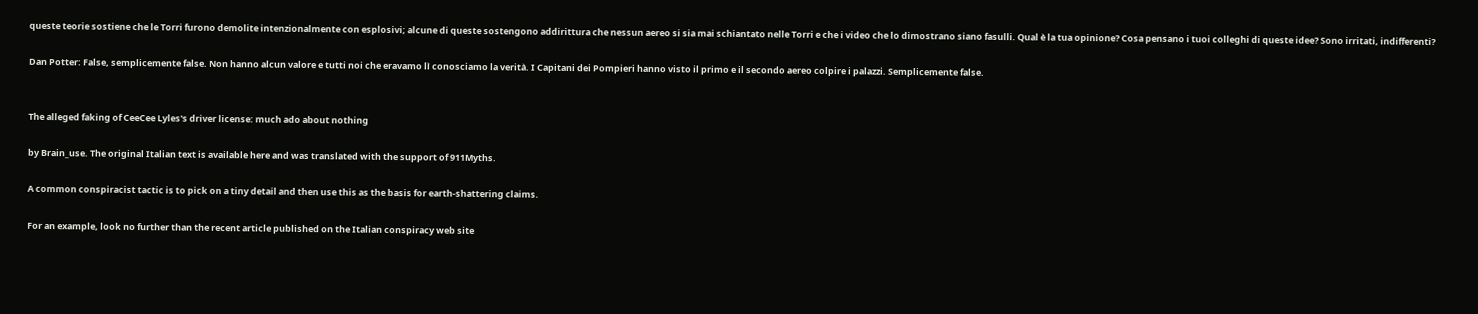queste teorie sostiene che le Torri furono demolite intenzionalmente con esplosivi; alcune di queste sostengono addirittura che nessun aereo si sia mai schiantato nelle Torri e che i video che lo dimostrano siano fasulli. Qual è la tua opinione? Cosa pensano i tuoi colleghi di queste idee? Sono irritati, indifferenti?

Dan Potter: False, semplicemente false. Non hanno alcun valore e tutti noi che eravamo lì conosciamo la verità. I Capitani dei Pompieri hanno visto il primo e il secondo aereo colpire i palazzi. Semplicemente false.


The alleged faking of CeeCee Lyles's driver license: much ado about nothing

by Brain_use. The original Italian text is available here and was translated with the support of 911Myths.

A common conspiracist tactic is to pick on a tiny detail and then use this as the basis for earth-shattering claims.

For an example, look no further than the recent article published on the Italian conspiracy web site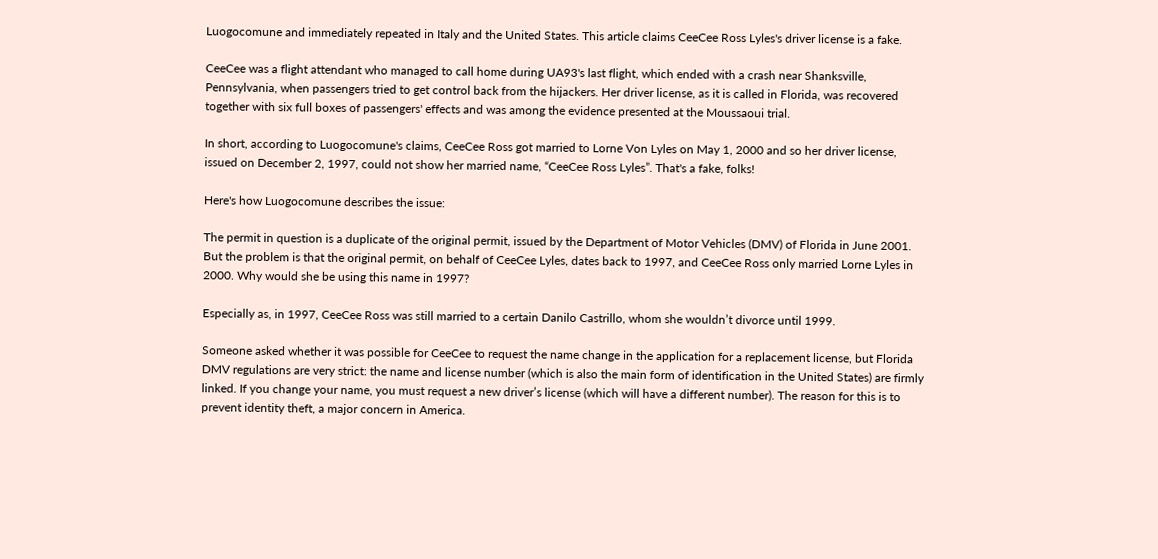Luogocomune and immediately repeated in Italy and the United States. This article claims CeeCee Ross Lyles's driver license is a fake.

CeeCee was a flight attendant who managed to call home during UA93's last flight, which ended with a crash near Shanksville, Pennsylvania, when passengers tried to get control back from the hijackers. Her driver license, as it is called in Florida, was recovered together with six full boxes of passengers' effects and was among the evidence presented at the Moussaoui trial.

In short, according to Luogocomune's claims, CeeCee Ross got married to Lorne Von Lyles on May 1, 2000 and so her driver license, issued on December 2, 1997, could not show her married name, “CeeCee Ross Lyles”. That's a fake, folks!

Here's how Luogocomune describes the issue:

The permit in question is a duplicate of the original permit, issued by the Department of Motor Vehicles (DMV) of Florida in June 2001. But the problem is that the original permit, on behalf of CeeCee Lyles, dates back to 1997, and CeeCee Ross only married Lorne Lyles in 2000. Why would she be using this name in 1997?

Especially as, in 1997, CeeCee Ross was still married to a certain Danilo Castrillo, whom she wouldn’t divorce until 1999.

Someone asked whether it was possible for CeeCee to request the name change in the application for a replacement license, but Florida DMV regulations are very strict: the name and license number (which is also the main form of identification in the United States) are firmly linked. If you change your name, you must request a new driver’s license (which will have a different number). The reason for this is to prevent identity theft, a major concern in America.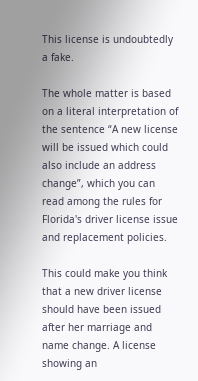This license is undoubtedly a fake.

The whole matter is based on a literal interpretation of the sentence “A new license will be issued which could also include an address change”, which you can read among the rules for Florida's driver license issue and replacement policies.

This could make you think that a new driver license should have been issued after her marriage and name change. A license showing an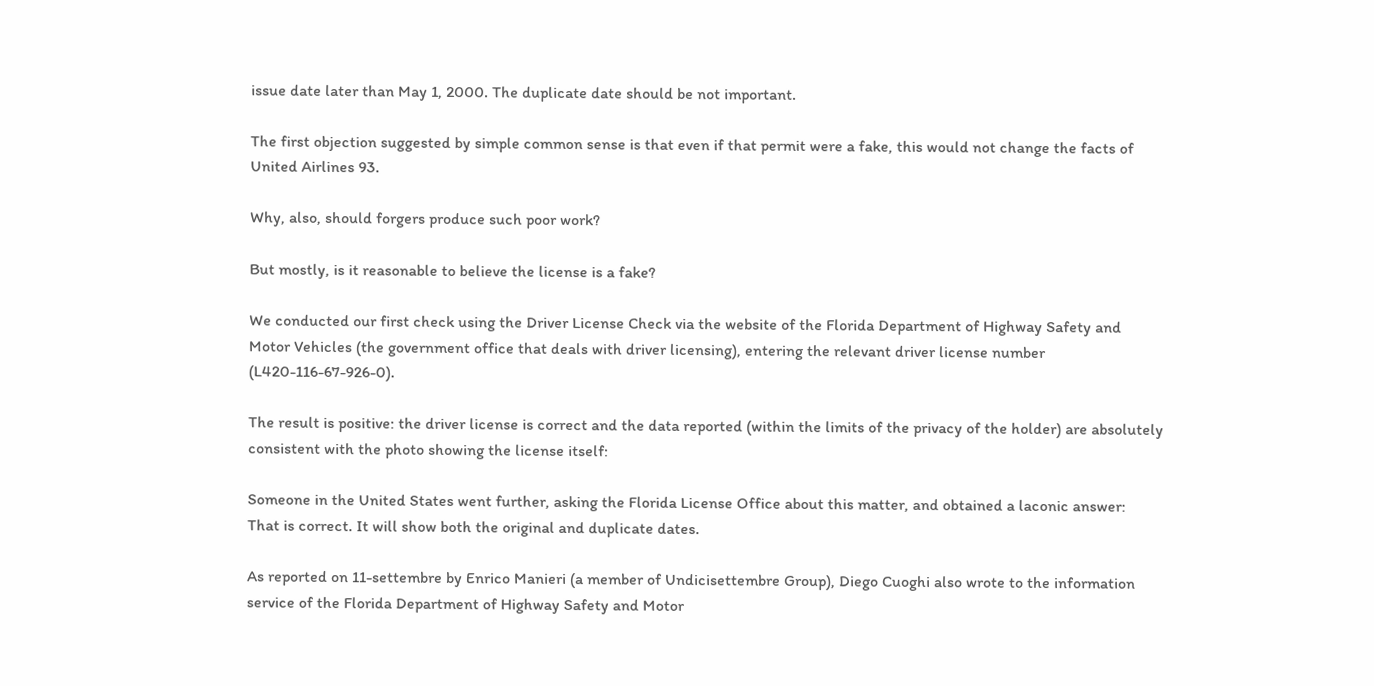issue date later than May 1, 2000. The duplicate date should be not important.

The first objection suggested by simple common sense is that even if that permit were a fake, this would not change the facts of United Airlines 93.

Why, also, should forgers produce such poor work?

But mostly, is it reasonable to believe the license is a fake?

We conducted our first check using the Driver License Check via the website of the Florida Department of Highway Safety and Motor Vehicles (the government office that deals with driver licensing), entering the relevant driver license number (L420-116-67-926-0).

The result is positive: the driver license is correct and the data reported (within the limits of the privacy of the holder) are absolutely consistent with the photo showing the license itself:

Someone in the United States went further, asking the Florida License Office about this matter, and obtained a laconic answer:
That is correct. It will show both the original and duplicate dates.

As reported on 11-settembre by Enrico Manieri (a member of Undicisettembre Group), Diego Cuoghi also wrote to the information service of the Florida Department of Highway Safety and Motor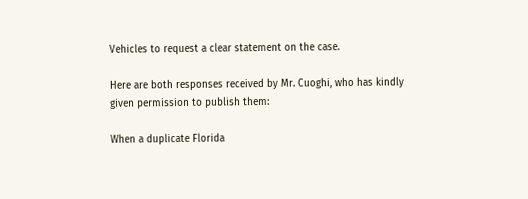Vehicles to request a clear statement on the case.

Here are both responses received by Mr. Cuoghi, who has kindly given permission to publish them:

When a duplicate Florida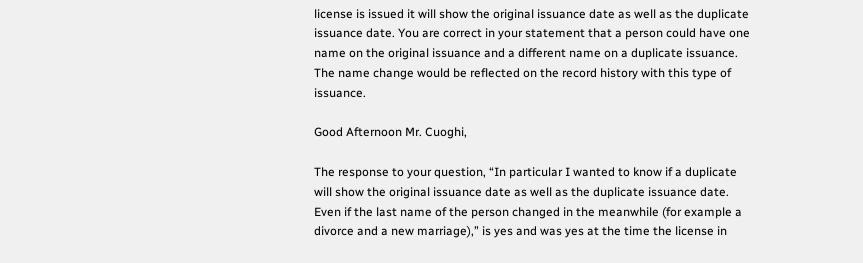license is issued it will show the original issuance date as well as the duplicate issuance date. You are correct in your statement that a person could have one name on the original issuance and a different name on a duplicate issuance. The name change would be reflected on the record history with this type of issuance.

Good Afternoon Mr. Cuoghi,

The response to your question, “In particular I wanted to know if a duplicate will show the original issuance date as well as the duplicate issuance date. Even if the last name of the person changed in the meanwhile (for example a divorce and a new marriage),” is yes and was yes at the time the license in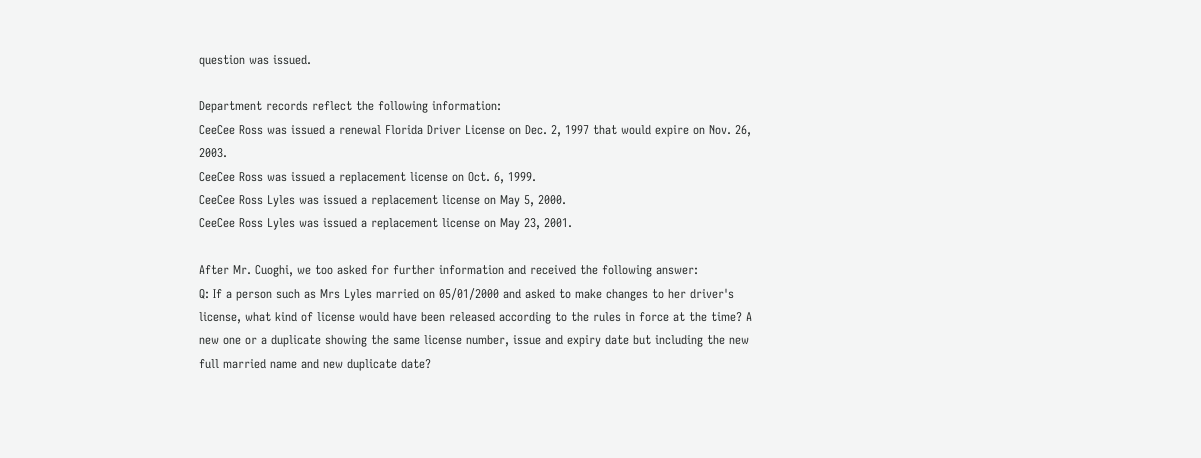question was issued.

Department records reflect the following information:
CeeCee Ross was issued a renewal Florida Driver License on Dec. 2, 1997 that would expire on Nov. 26, 2003.
CeeCee Ross was issued a replacement license on Oct. 6, 1999.
CeeCee Ross Lyles was issued a replacement license on May 5, 2000.
CeeCee Ross Lyles was issued a replacement license on May 23, 2001.

After Mr. Cuoghi, we too asked for further information and received the following answer:
Q: If a person such as Mrs Lyles married on 05/01/2000 and asked to make changes to her driver's license, what kind of license would have been released according to the rules in force at the time? A new one or a duplicate showing the same license number, issue and expiry date but including the new full married name and new duplicate date?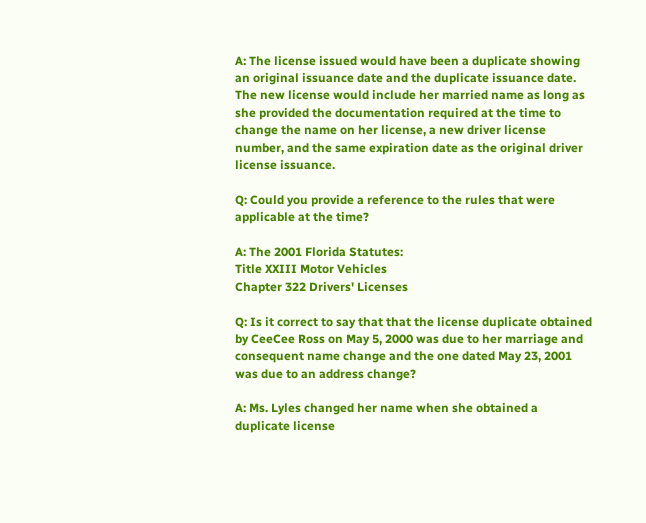A: The license issued would have been a duplicate showing an original issuance date and the duplicate issuance date. The new license would include her married name as long as she provided the documentation required at the time to change the name on her license, a new driver license number, and the same expiration date as the original driver license issuance.

Q: Could you provide a reference to the rules that were applicable at the time?

A: The 2001 Florida Statutes:
Title XXIII Motor Vehicles
Chapter 322 Drivers' Licenses

Q: Is it correct to say that that the license duplicate obtained by CeeCee Ross on May 5, 2000 was due to her marriage and consequent name change and the one dated May 23, 2001 was due to an address change?

A: Ms. Lyles changed her name when she obtained a duplicate license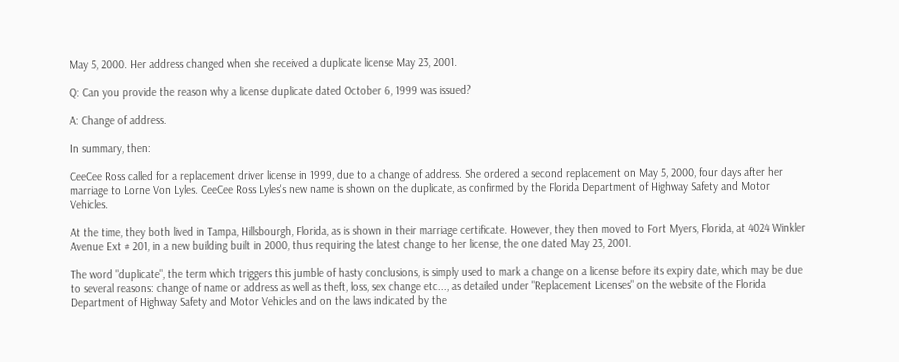May 5, 2000. Her address changed when she received a duplicate license May 23, 2001.

Q: Can you provide the reason why a license duplicate dated October 6, 1999 was issued?

A: Change of address.

In summary, then:

CeeCee Ross called for a replacement driver license in 1999, due to a change of address. She ordered a second replacement on May 5, 2000, four days after her marriage to Lorne Von Lyles. CeeCee Ross Lyles's new name is shown on the duplicate, as confirmed by the Florida Department of Highway Safety and Motor Vehicles.

At the time, they both lived in Tampa, Hillsbourgh, Florida, as is shown in their marriage certificate. However, they then moved to Fort Myers, Florida, at 4024 Winkler Avenue Ext # 201, in a new building built in 2000, thus requiring the latest change to her license, the one dated May 23, 2001.

The word "duplicate", the term which triggers this jumble of hasty conclusions, is simply used to mark a change on a license before its expiry date, which may be due to several reasons: change of name or address as well as theft, loss, sex change etc..., as detailed under "Replacement Licenses" on the website of the Florida Department of Highway Safety and Motor Vehicles and on the laws indicated by the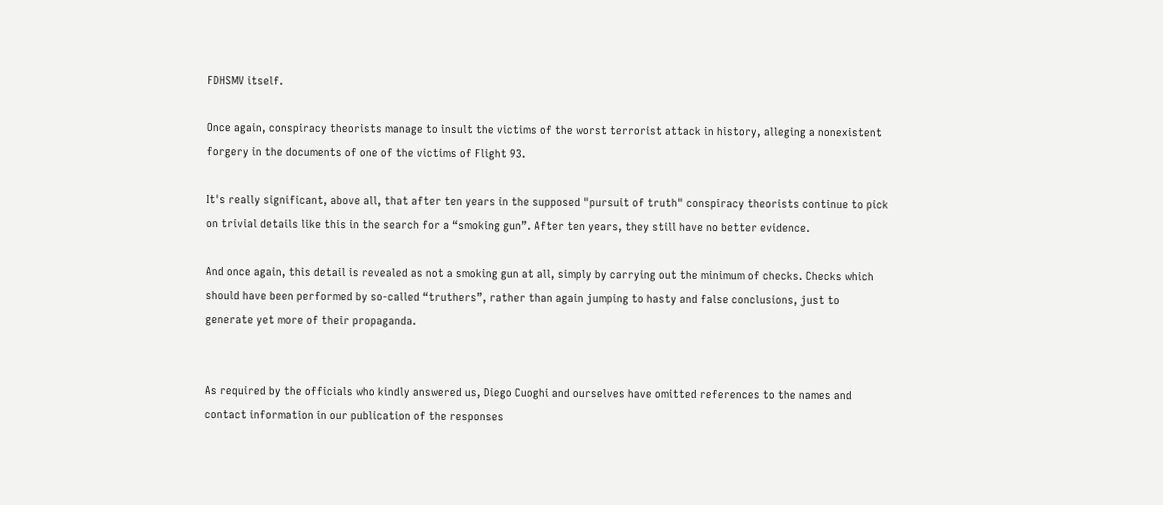FDHSMV itself.

Once again, conspiracy theorists manage to insult the victims of the worst terrorist attack in history, alleging a nonexistent forgery in the documents of one of the victims of Flight 93.

It's really significant, above all, that after ten years in the supposed "pursuit of truth" conspiracy theorists continue to pick on trivial details like this in the search for a “smoking gun”. After ten years, they still have no better evidence.

And once again, this detail is revealed as not a smoking gun at all, simply by carrying out the minimum of checks. Checks which should have been performed by so-called “truthers”, rather than again jumping to hasty and false conclusions, just to generate yet more of their propaganda.


As required by the officials who kindly answered us, Diego Cuoghi and ourselves have omitted references to the names and contact information in our publication of the responses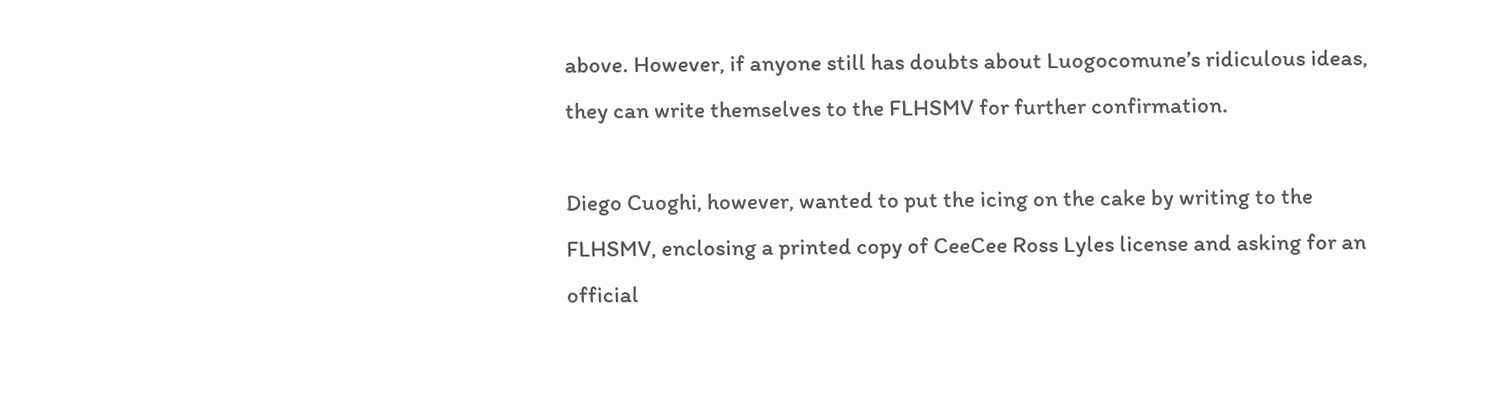above. However, if anyone still has doubts about Luogocomune’s ridiculous ideas, they can write themselves to the FLHSMV for further confirmation.

Diego Cuoghi, however, wanted to put the icing on the cake by writing to the FLHSMV, enclosing a printed copy of CeeCee Ross Lyles license and asking for an official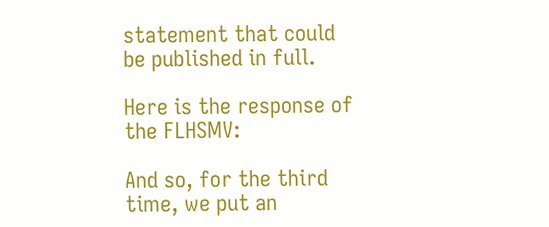statement that could be published in full.

Here is the response of the FLHSMV:

And so, for the third time, we put an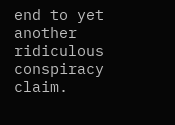end to yet another ridiculous conspiracy claim.